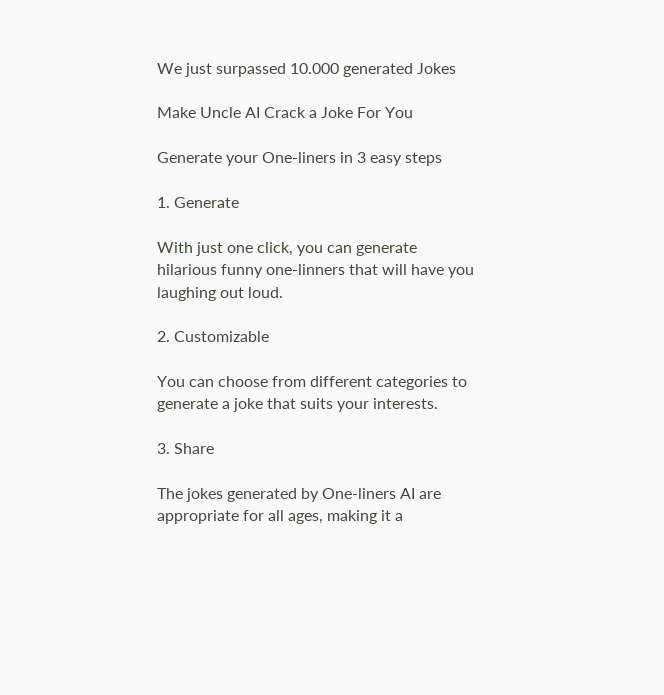We just surpassed 10.000 generated Jokes

Make Uncle AI Crack a Joke For You

Generate your One-liners in 3 easy steps

1. Generate

With just one click, you can generate hilarious funny one-linners that will have you laughing out loud.

2. Customizable

You can choose from different categories to generate a joke that suits your interests.

3. Share

The jokes generated by One-liners AI are appropriate for all ages, making it a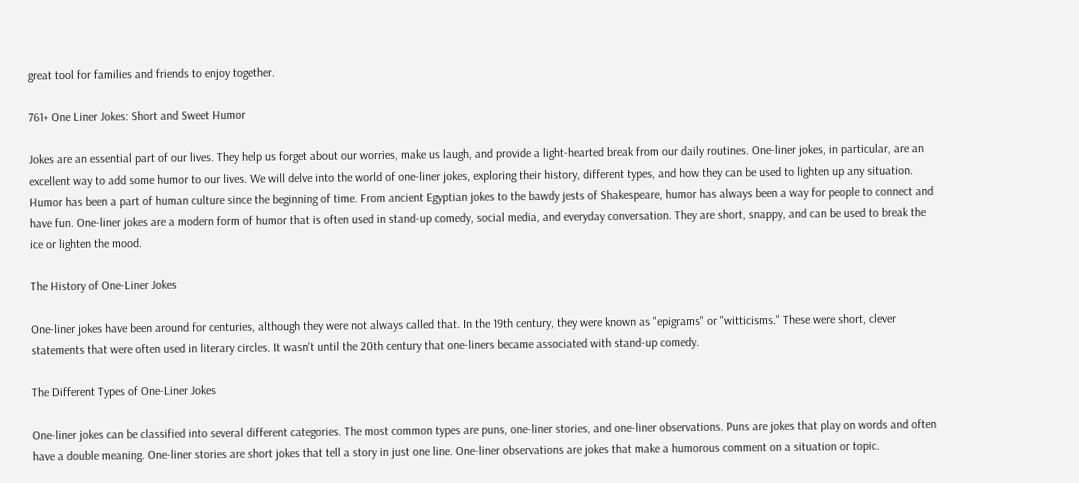great tool for families and friends to enjoy together.

761+ One Liner Jokes: Short and Sweet Humor

Jokes are an essential part of our lives. They help us forget about our worries, make us laugh, and provide a light-hearted break from our daily routines. One-liner jokes, in particular, are an excellent way to add some humor to our lives. We will delve into the world of one-liner jokes, exploring their history, different types, and how they can be used to lighten up any situation. Humor has been a part of human culture since the beginning of time. From ancient Egyptian jokes to the bawdy jests of Shakespeare, humor has always been a way for people to connect and have fun. One-liner jokes are a modern form of humor that is often used in stand-up comedy, social media, and everyday conversation. They are short, snappy, and can be used to break the ice or lighten the mood.

The History of One-Liner Jokes

One-liner jokes have been around for centuries, although they were not always called that. In the 19th century, they were known as "epigrams" or "witticisms." These were short, clever statements that were often used in literary circles. It wasn't until the 20th century that one-liners became associated with stand-up comedy.

The Different Types of One-Liner Jokes

One-liner jokes can be classified into several different categories. The most common types are puns, one-liner stories, and one-liner observations. Puns are jokes that play on words and often have a double meaning. One-liner stories are short jokes that tell a story in just one line. One-liner observations are jokes that make a humorous comment on a situation or topic.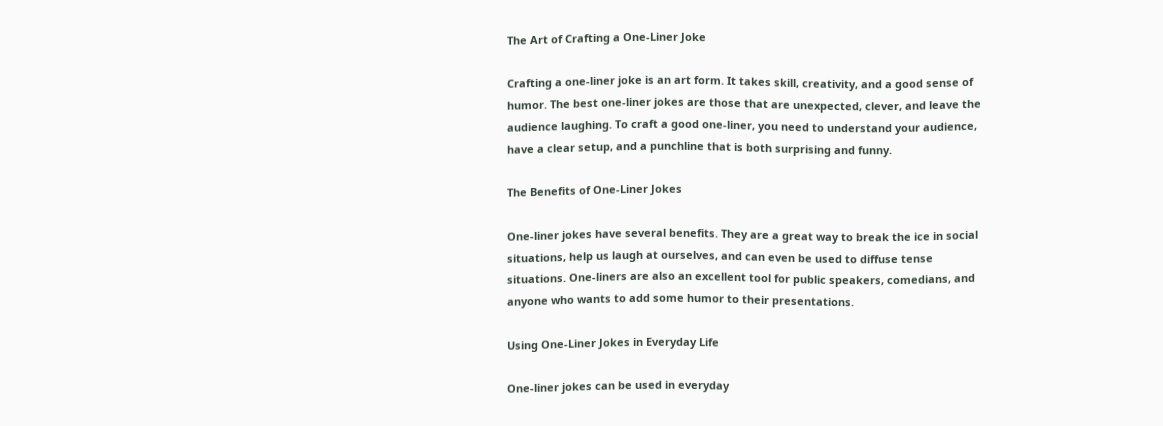The Art of Crafting a One-Liner Joke

Crafting a one-liner joke is an art form. It takes skill, creativity, and a good sense of humor. The best one-liner jokes are those that are unexpected, clever, and leave the audience laughing. To craft a good one-liner, you need to understand your audience, have a clear setup, and a punchline that is both surprising and funny.

The Benefits of One-Liner Jokes

One-liner jokes have several benefits. They are a great way to break the ice in social situations, help us laugh at ourselves, and can even be used to diffuse tense situations. One-liners are also an excellent tool for public speakers, comedians, and anyone who wants to add some humor to their presentations.

Using One-Liner Jokes in Everyday Life

One-liner jokes can be used in everyday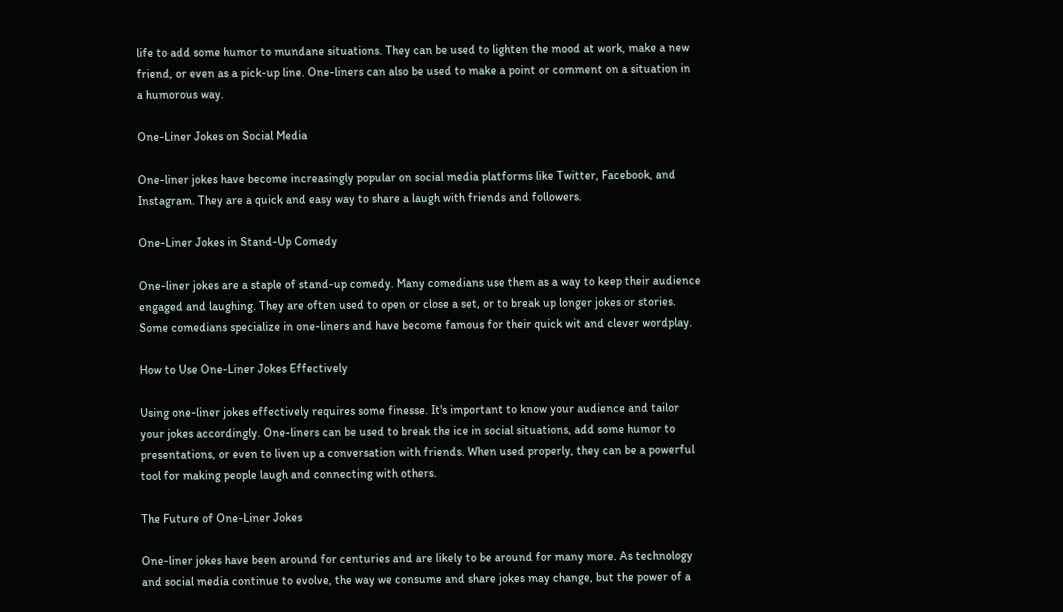life to add some humor to mundane situations. They can be used to lighten the mood at work, make a new friend, or even as a pick-up line. One-liners can also be used to make a point or comment on a situation in a humorous way.

One-Liner Jokes on Social Media

One-liner jokes have become increasingly popular on social media platforms like Twitter, Facebook, and Instagram. They are a quick and easy way to share a laugh with friends and followers.

One-Liner Jokes in Stand-Up Comedy

One-liner jokes are a staple of stand-up comedy. Many comedians use them as a way to keep their audience engaged and laughing. They are often used to open or close a set, or to break up longer jokes or stories. Some comedians specialize in one-liners and have become famous for their quick wit and clever wordplay.

How to Use One-Liner Jokes Effectively

Using one-liner jokes effectively requires some finesse. It's important to know your audience and tailor your jokes accordingly. One-liners can be used to break the ice in social situations, add some humor to presentations, or even to liven up a conversation with friends. When used properly, they can be a powerful tool for making people laugh and connecting with others.

The Future of One-Liner Jokes

One-liner jokes have been around for centuries and are likely to be around for many more. As technology and social media continue to evolve, the way we consume and share jokes may change, but the power of a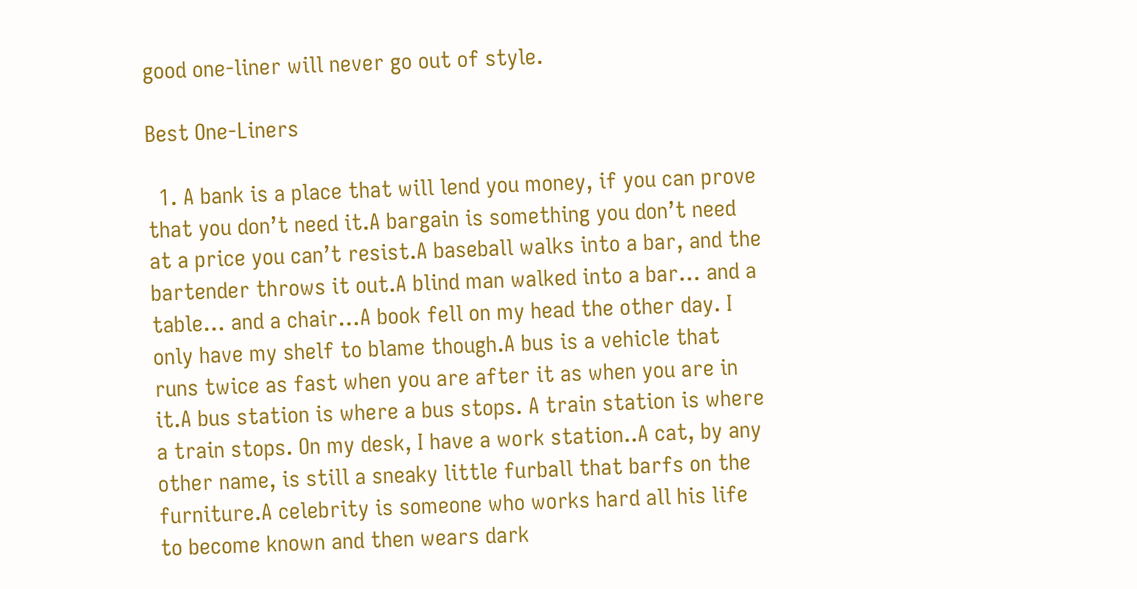good one-liner will never go out of style.

Best One-Liners

  1. A bank is a place that will lend you money, if you can prove that you don’t need it.A bargain is something you don’t need at a price you can’t resist.A baseball walks into a bar, and the bartender throws it out.A blind man walked into a bar… and a table… and a chair…A book fell on my head the other day. I only have my shelf to blame though.A bus is a vehicle that runs twice as fast when you are after it as when you are in it.A bus station is where a bus stops. A train station is where a train stops. On my desk, I have a work station..A cat, by any other name, is still a sneaky little furball that barfs on the furniture.A celebrity is someone who works hard all his life to become known and then wears dark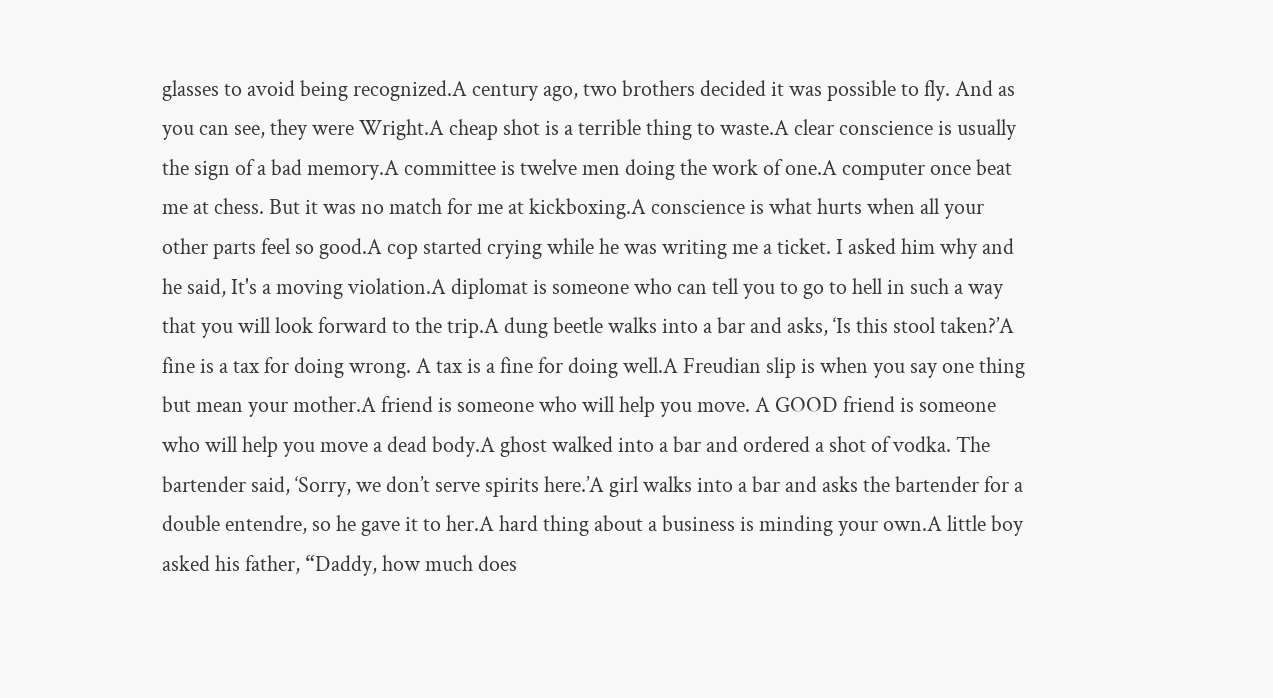glasses to avoid being recognized.A century ago, two brothers decided it was possible to fly. And as you can see, they were Wright.A cheap shot is a terrible thing to waste.A clear conscience is usually the sign of a bad memory.A committee is twelve men doing the work of one.A computer once beat me at chess. But it was no match for me at kickboxing.A conscience is what hurts when all your other parts feel so good.A cop started crying while he was writing me a ticket. I asked him why and he said, It's a moving violation.A diplomat is someone who can tell you to go to hell in such a way that you will look forward to the trip.A dung beetle walks into a bar and asks, ‘Is this stool taken?’A fine is a tax for doing wrong. A tax is a fine for doing well.A Freudian slip is when you say one thing but mean your mother.A friend is someone who will help you move. A GOOD friend is someone who will help you move a dead body.A ghost walked into a bar and ordered a shot of vodka. The bartender said, ‘Sorry, we don’t serve spirits here.’A girl walks into a bar and asks the bartender for a double entendre, so he gave it to her.A hard thing about a business is minding your own.A little boy asked his father, “Daddy, how much does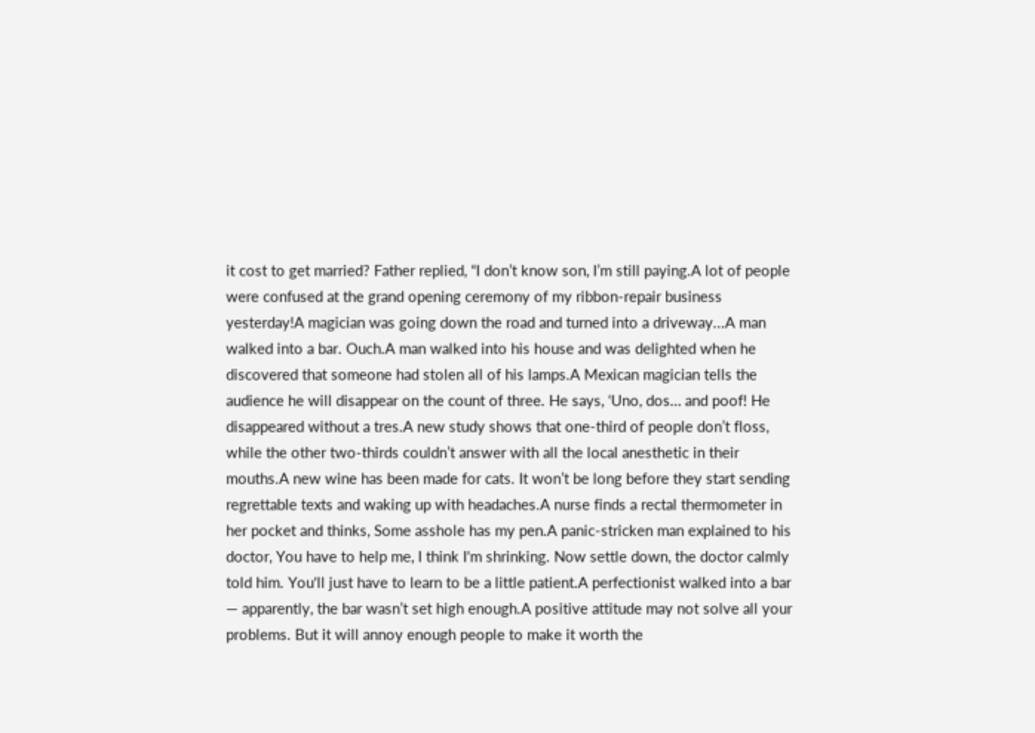it cost to get married? Father replied, “I don’t know son, I’m still paying.A lot of people were confused at the grand opening ceremony of my ribbon-repair business yesterday!A magician was going down the road and turned into a driveway...A man walked into a bar. Ouch.A man walked into his house and was delighted when he discovered that someone had stolen all of his lamps.A Mexican magician tells the audience he will disappear on the count of three. He says, ‘Uno, dos… and poof! He disappeared without a tres.A new study shows that one-third of people don’t floss, while the other two-thirds couldn’t answer with all the local anesthetic in their mouths.A new wine has been made for cats. It won’t be long before they start sending regrettable texts and waking up with headaches.A nurse finds a rectal thermometer in her pocket and thinks, Some asshole has my pen.A panic-stricken man explained to his doctor, You have to help me, I think I'm shrinking. Now settle down, the doctor calmly told him. You'll just have to learn to be a little patient.A perfectionist walked into a bar — apparently, the bar wasn’t set high enough.A positive attitude may not solve all your problems. But it will annoy enough people to make it worth the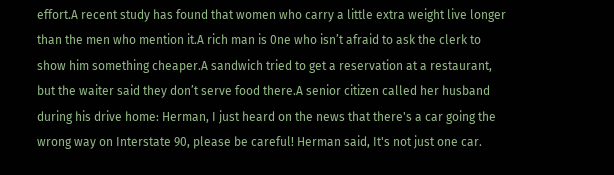effort.A recent study has found that women who carry a little extra weight live longer than the men who mention it.A rich man is 0ne who isn’t afraid to ask the clerk to show him something cheaper.A sandwich tried to get a reservation at a restaurant, but the waiter said they don’t serve food there.A senior citizen called her husband during his drive home: Herman, I just heard on the news that there's a car going the wrong way on Interstate 90, please be careful! Herman said, It's not just one car.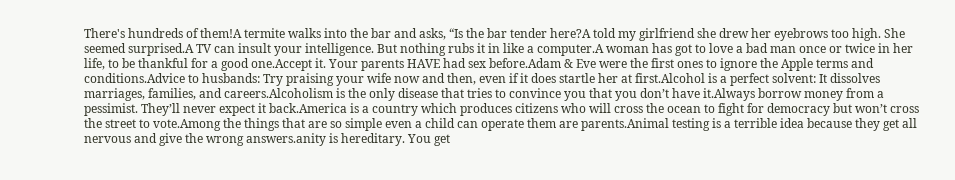There's hundreds of them!A termite walks into the bar and asks, “Is the bar tender here?A told my girlfriend she drew her eyebrows too high. She seemed surprised.A TV can insult your intelligence. But nothing rubs it in like a computer.A woman has got to love a bad man once or twice in her life, to be thankful for a good one.Accept it. Your parents HAVE had sex before.Adam & Eve were the first ones to ignore the Apple terms and conditions.Advice to husbands: Try praising your wife now and then, even if it does startle her at first.Alcohol is a perfect solvent: It dissolves marriages, families, and careers.Alcoholism is the only disease that tries to convince you that you don’t have it.Always borrow money from a pessimist. They’ll never expect it back.America is a country which produces citizens who will cross the ocean to fight for democracy but won’t cross the street to vote.Among the things that are so simple even a child can operate them are parents.Animal testing is a terrible idea because they get all nervous and give the wrong answers.anity is hereditary. You get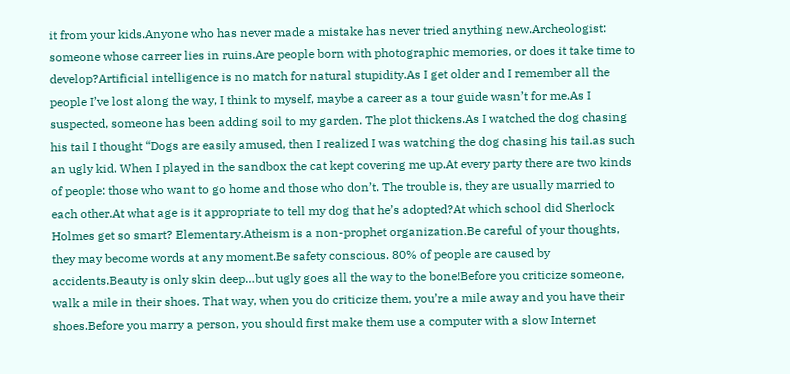it from your kids.Anyone who has never made a mistake has never tried anything new.Archeologist: someone whose carreer lies in ruins.Are people born with photographic memories, or does it take time to develop?Artificial intelligence is no match for natural stupidity.As I get older and I remember all the people I’ve lost along the way, I think to myself, maybe a career as a tour guide wasn’t for me.As I suspected, someone has been adding soil to my garden. The plot thickens.As I watched the dog chasing his tail I thought “Dogs are easily amused, then I realized I was watching the dog chasing his tail.as such an ugly kid. When I played in the sandbox the cat kept covering me up.At every party there are two kinds of people: those who want to go home and those who don’t. The trouble is, they are usually married to each other.At what age is it appropriate to tell my dog that he’s adopted?At which school did Sherlock Holmes get so smart? Elementary.Atheism is a non-prophet organization.Be careful of your thoughts, they may become words at any moment.Be safety conscious. 80% of people are caused by accidents.Beauty is only skin deep…but ugly goes all the way to the bone!Before you criticize someone, walk a mile in their shoes. That way, when you do criticize them, you’re a mile away and you have their shoes.Before you marry a person, you should first make them use a computer with a slow Internet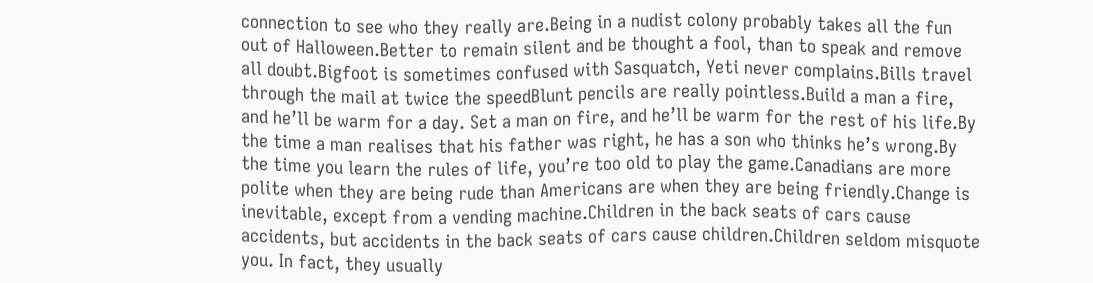connection to see who they really are.Being in a nudist colony probably takes all the fun out of Halloween.Better to remain silent and be thought a fool, than to speak and remove all doubt.Bigfoot is sometimes confused with Sasquatch, Yeti never complains.Bills travel through the mail at twice the speedBlunt pencils are really pointless.Build a man a fire, and he’ll be warm for a day. Set a man on fire, and he’ll be warm for the rest of his life.By the time a man realises that his father was right, he has a son who thinks he’s wrong.By the time you learn the rules of life, you’re too old to play the game.Canadians are more polite when they are being rude than Americans are when they are being friendly.Change is inevitable, except from a vending machine.Children in the back seats of cars cause accidents, but accidents in the back seats of cars cause children.Children seldom misquote you. In fact, they usually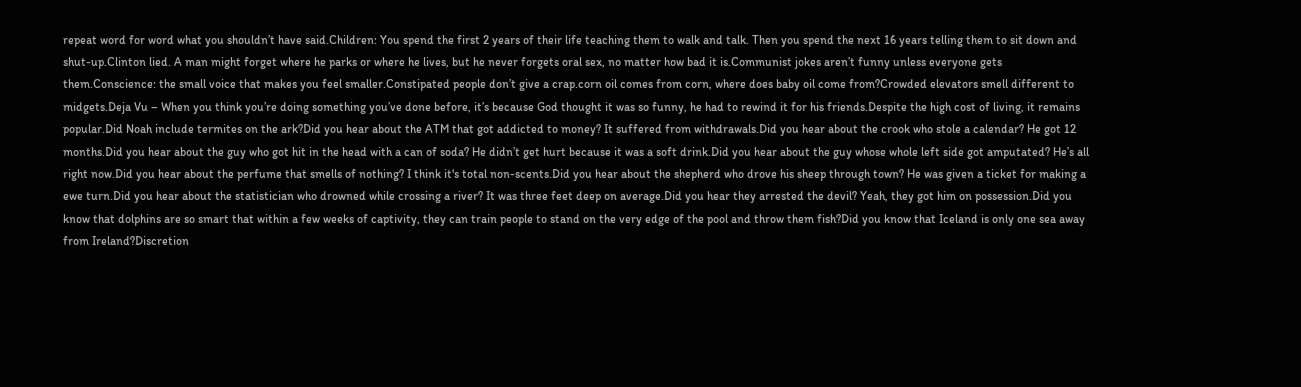repeat word for word what you shouldn’t have said.Children: You spend the first 2 years of their life teaching them to walk and talk. Then you spend the next 16 years telling them to sit down and shut-up.Clinton lied. A man might forget where he parks or where he lives, but he never forgets oral sex, no matter how bad it is.Communist jokes aren’t funny unless everyone gets them.Conscience: the small voice that makes you feel smaller.Constipated people don’t give a crap.corn oil comes from corn, where does baby oil come from?Crowded elevators smell different to midgets.Deja Vu – When you think you’re doing something you’ve done before, it’s because God thought it was so funny, he had to rewind it for his friends.Despite the high cost of living, it remains popular.Did Noah include termites on the ark?Did you hear about the ATM that got addicted to money? It suffered from withdrawals.Did you hear about the crook who stole a calendar? He got 12 months.Did you hear about the guy who got hit in the head with a can of soda? He didn’t get hurt because it was a soft drink.Did you hear about the guy whose whole left side got amputated? He’s all right now.Did you hear about the perfume that smells of nothing? I think it's total non-scents.Did you hear about the shepherd who drove his sheep through town? He was given a ticket for making a ewe turn.Did you hear about the statistician who drowned while crossing a river? It was three feet deep on average.Did you hear they arrested the devil? Yeah, they got him on possession.Did you know that dolphins are so smart that within a few weeks of captivity, they can train people to stand on the very edge of the pool and throw them fish?Did you know that Iceland is only one sea away from Ireland?Discretion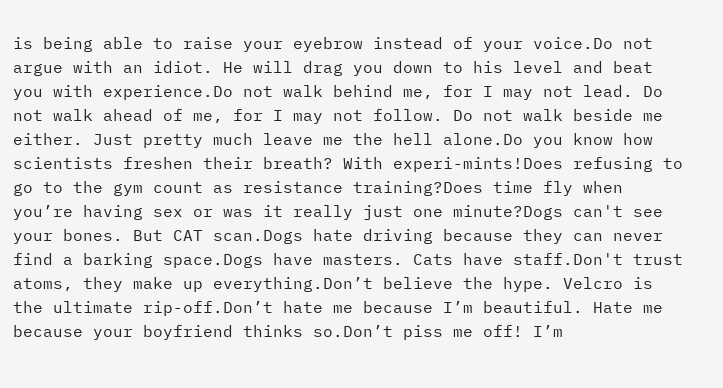is being able to raise your eyebrow instead of your voice.Do not argue with an idiot. He will drag you down to his level and beat you with experience.Do not walk behind me, for I may not lead. Do not walk ahead of me, for I may not follow. Do not walk beside me either. Just pretty much leave me the hell alone.Do you know how scientists freshen their breath? With experi-mints!Does refusing to go to the gym count as resistance training?Does time fly when you’re having sex or was it really just one minute?Dogs can't see your bones. But CAT scan.Dogs hate driving because they can never find a barking space.Dogs have masters. Cats have staff.Don't trust atoms, they make up everything.Don’t believe the hype. Velcro is the ultimate rip-off.Don’t hate me because I’m beautiful. Hate me because your boyfriend thinks so.Don’t piss me off! I’m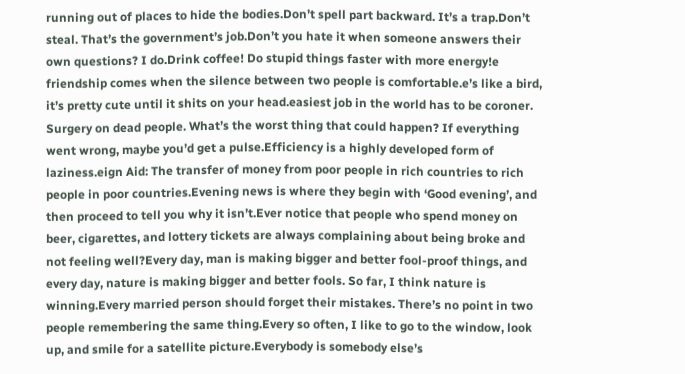running out of places to hide the bodies.Don’t spell part backward. It’s a trap.Don’t steal. That’s the government’s job.Don’t you hate it when someone answers their own questions? I do.Drink coffee! Do stupid things faster with more energy!e friendship comes when the silence between two people is comfortable.e’s like a bird, it’s pretty cute until it shits on your head.easiest job in the world has to be coroner. Surgery on dead people. What’s the worst thing that could happen? If everything went wrong, maybe you’d get a pulse.Efficiency is a highly developed form of laziness.eign Aid: The transfer of money from poor people in rich countries to rich people in poor countries.Evening news is where they begin with ‘Good evening’, and then proceed to tell you why it isn’t.Ever notice that people who spend money on beer, cigarettes, and lottery tickets are always complaining about being broke and not feeling well?Every day, man is making bigger and better fool-proof things, and every day, nature is making bigger and better fools. So far, I think nature is winning.Every married person should forget their mistakes. There’s no point in two people remembering the same thing.Every so often, I like to go to the window, look up, and smile for a satellite picture.Everybody is somebody else’s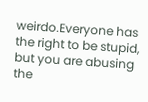weirdo.Everyone has the right to be stupid, but you are abusing the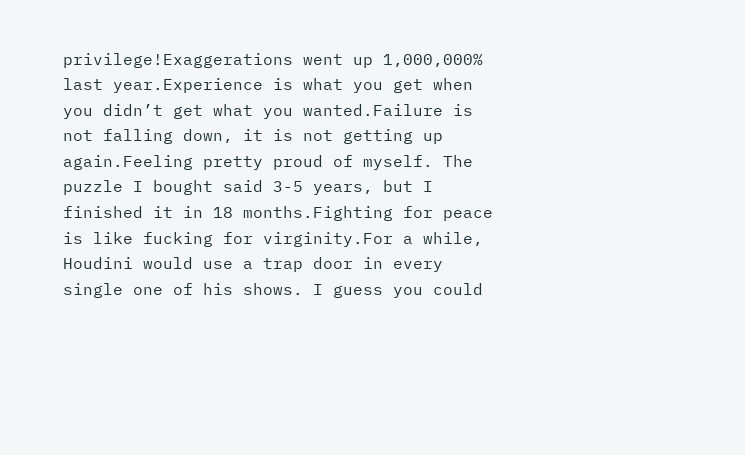privilege!Exaggerations went up 1,000,000% last year.Experience is what you get when you didn’t get what you wanted.Failure is not falling down, it is not getting up again.Feeling pretty proud of myself. The puzzle I bought said 3-5 years, but I finished it in 18 months.Fighting for peace is like fucking for virginity.For a while, Houdini would use a trap door in every single one of his shows. I guess you could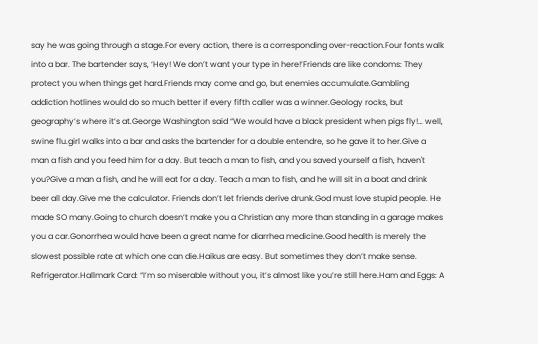say he was going through a stage.For every action, there is a corresponding over-reaction.Four fonts walk into a bar. The bartender says, ‘Hey! We don’t want your type in here!’Friends are like condoms: They protect you when things get hard.Friends may come and go, but enemies accumulate.Gambling addiction hotlines would do so much better if every fifth caller was a winner.Geology rocks, but geography’s where it’s at.George Washington said “We would have a black president when pigs fly!… well, swine flu.girl walks into a bar and asks the bartender for a double entendre, so he gave it to her.Give a man a fish and you feed him for a day. But teach a man to fish, and you saved yourself a fish, haven't you?Give a man a fish, and he will eat for a day. Teach a man to fish, and he will sit in a boat and drink beer all day.Give me the calculator. Friends don’t let friends derive drunk.God must love stupid people. He made SO many.Going to church doesn’t make you a Christian any more than standing in a garage makes you a car.Gonorrhea would have been a great name for diarrhea medicine.Good health is merely the slowest possible rate at which one can die.Haikus are easy. But sometimes they don’t make sense. Refrigerator.Hallmark Card: “I’m so miserable without you, it’s almost like you’re still here.Ham and Eggs: A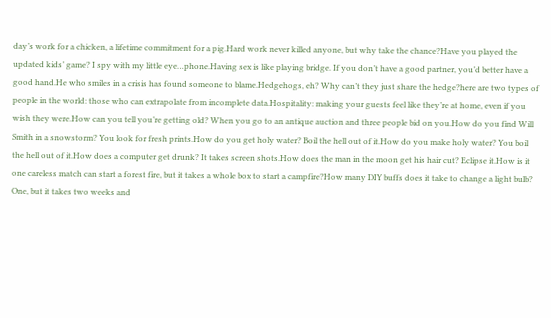day’s work for a chicken, a lifetime commitment for a pig.Hard work never killed anyone, but why take the chance?Have you played the updated kids’ game? I spy with my little eye…phone.Having sex is like playing bridge. If you don’t have a good partner, you’d better have a good hand.He who smiles in a crisis has found someone to blame.Hedgehogs, eh? Why can’t they just share the hedge?here are two types of people in the world: those who can extrapolate from incomplete data.Hospitality: making your guests feel like they’re at home, even if you wish they were.How can you tell you’re getting old? When you go to an antique auction and three people bid on you.How do you find Will Smith in a snowstorm? You look for fresh prints.How do you get holy water? Boil the hell out of it.How do you make holy water? You boil the hell out of it.How does a computer get drunk? It takes screen shots.How does the man in the moon get his hair cut? Eclipse it.How is it one careless match can start a forest fire, but it takes a whole box to start a campfire?How many DIY buffs does it take to change a light bulb? One, but it takes two weeks and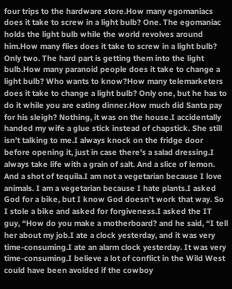four trips to the hardware store.How many egomaniacs does it take to screw in a light bulb? One. The egomaniac holds the light bulb while the world revolves around him.How many flies does it take to screw in a light bulb? Only two. The hard part is getting them into the light bulb.How many paranoid people does it take to change a light bulb? Who wants to know?How many telemarketers does it take to change a light bulb? Only one, but he has to do it while you are eating dinner.How much did Santa pay for his sleigh? Nothing, it was on the house.I accidentally handed my wife a glue stick instead of chapstick. She still isn’t talking to me.I always knock on the fridge door before opening it, just in case there's a salad dressing.I always take life with a grain of salt. And a slice of lemon. And a shot of tequila.I am not a vegetarian because I love animals. I am a vegetarian because I hate plants.I asked God for a bike, but I know God doesn’t work that way. So I stole a bike and asked for forgiveness.I asked the IT guy, “How do you make a motherboard? and he said, “I tell her about my job.I ate a clock yesterday, and it was very time-consuming.I ate an alarm clock yesterday. It was very time-consuming.I believe a lot of conflict in the Wild West could have been avoided if the cowboy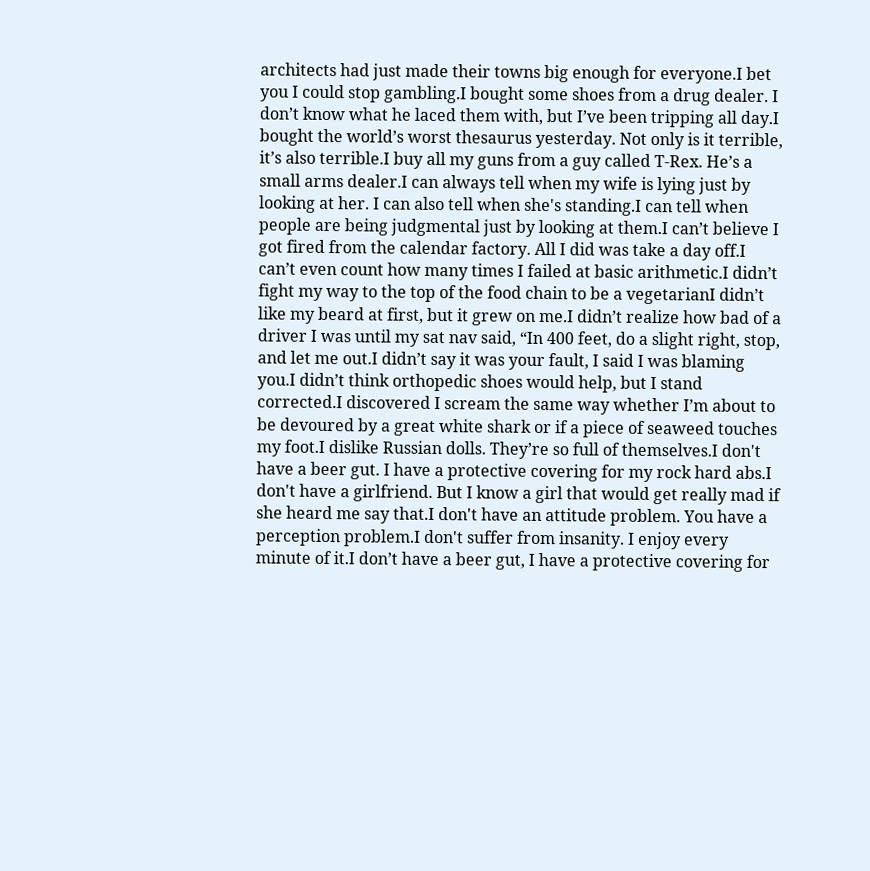architects had just made their towns big enough for everyone.I bet you I could stop gambling.I bought some shoes from a drug dealer. I don’t know what he laced them with, but I’ve been tripping all day.I bought the world’s worst thesaurus yesterday. Not only is it terrible, it’s also terrible.I buy all my guns from a guy called T-Rex. He’s a small arms dealer.I can always tell when my wife is lying just by looking at her. I can also tell when she's standing.I can tell when people are being judgmental just by looking at them.I can’t believe I got fired from the calendar factory. All I did was take a day off.I can’t even count how many times I failed at basic arithmetic.I didn’t fight my way to the top of the food chain to be a vegetarianI didn’t like my beard at first, but it grew on me.I didn’t realize how bad of a driver I was until my sat nav said, “In 400 feet, do a slight right, stop, and let me out.I didn’t say it was your fault, I said I was blaming you.I didn’t think orthopedic shoes would help, but I stand corrected.I discovered I scream the same way whether I’m about to be devoured by a great white shark or if a piece of seaweed touches my foot.I dislike Russian dolls. They’re so full of themselves.I don't have a beer gut. I have a protective covering for my rock hard abs.I don't have a girlfriend. But I know a girl that would get really mad if she heard me say that.I don't have an attitude problem. You have a perception problem.I don't suffer from insanity. I enjoy every minute of it.I don’t have a beer gut, I have a protective covering for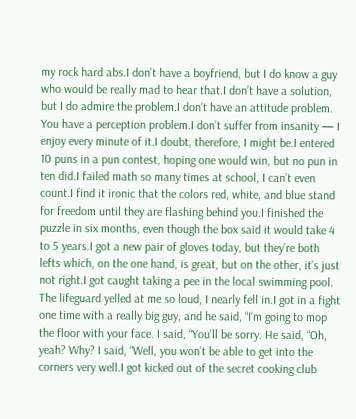my rock hard abs.I don’t have a boyfriend, but I do know a guy who would be really mad to hear that.I don’t have a solution, but I do admire the problem.I don’t have an attitude problem. You have a perception problem.I don’t suffer from insanity — I enjoy every minute of it.I doubt, therefore, I might be.I entered 10 puns in a pun contest, hoping one would win, but no pun in ten did.I failed math so many times at school, I can’t even count.I find it ironic that the colors red, white, and blue stand for freedom until they are flashing behind you.I finished the puzzle in six months, even though the box said it would take 4 to 5 years.I got a new pair of gloves today, but they’re both lefts which, on the one hand, is great, but on the other, it’s just not right.I got caught taking a pee in the local swimming pool. The lifeguard yelled at me so loud, I nearly fell in.I got in a fight one time with a really big guy, and he said, “I’m going to mop the floor with your face. I said, “You’ll be sorry. He said, “Oh, yeah? Why? I said, “Well, you won’t be able to get into the corners very well.I got kicked out of the secret cooking club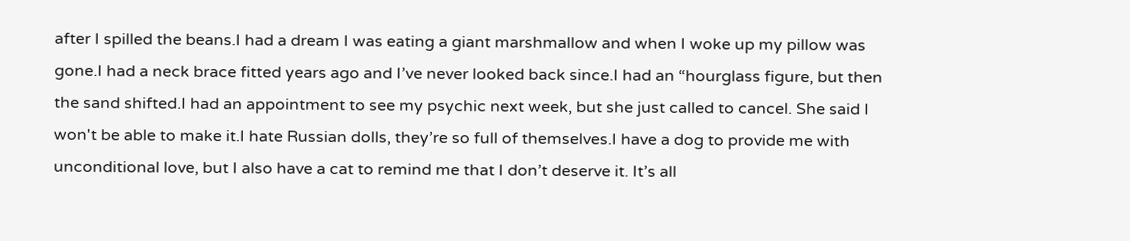after I spilled the beans.I had a dream I was eating a giant marshmallow and when I woke up my pillow was gone.I had a neck brace fitted years ago and I’ve never looked back since.I had an “hourglass figure, but then the sand shifted.I had an appointment to see my psychic next week, but she just called to cancel. She said I won't be able to make it.I hate Russian dolls, they’re so full of themselves.I have a dog to provide me with unconditional love, but I also have a cat to remind me that I don’t deserve it. It’s all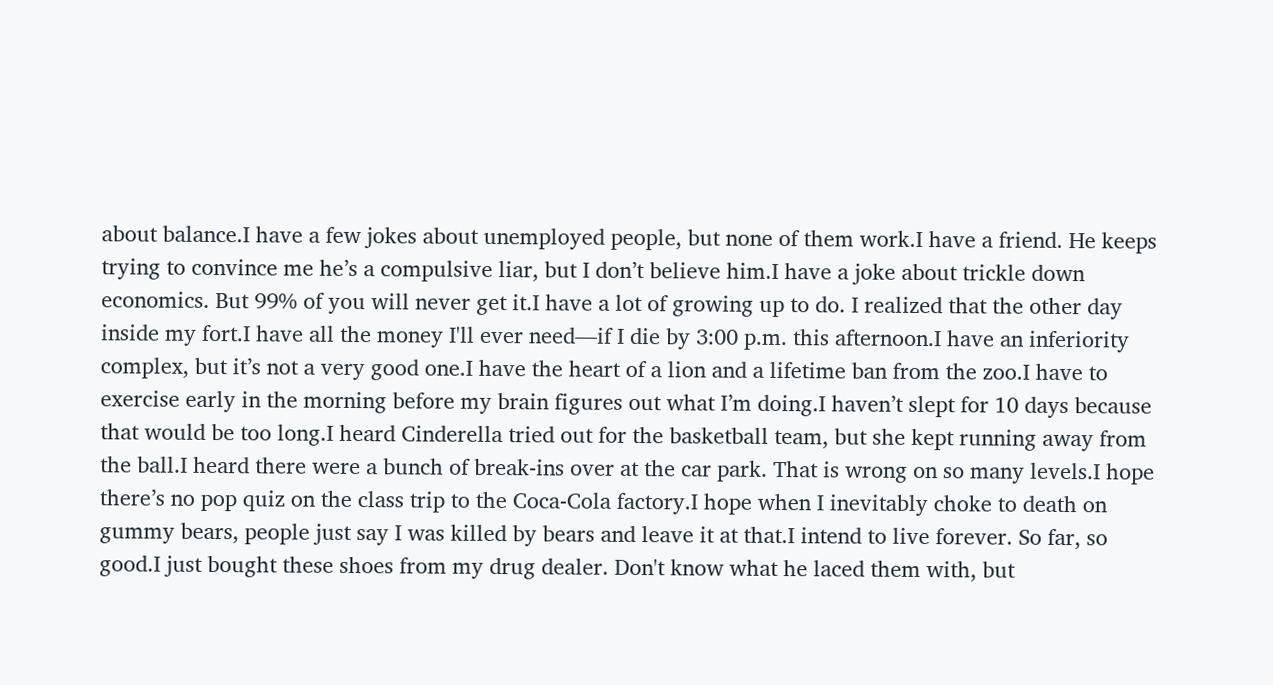about balance.I have a few jokes about unemployed people, but none of them work.I have a friend. He keeps trying to convince me he’s a compulsive liar, but I don’t believe him.I have a joke about trickle down economics. But 99% of you will never get it.I have a lot of growing up to do. I realized that the other day inside my fort.I have all the money I'll ever need—if I die by 3:00 p.m. this afternoon.I have an inferiority complex, but it’s not a very good one.I have the heart of a lion and a lifetime ban from the zoo.I have to exercise early in the morning before my brain figures out what I’m doing.I haven’t slept for 10 days because that would be too long.I heard Cinderella tried out for the basketball team, but she kept running away from the ball.I heard there were a bunch of break-ins over at the car park. That is wrong on so many levels.I hope there’s no pop quiz on the class trip to the Coca-Cola factory.I hope when I inevitably choke to death on gummy bears, people just say I was killed by bears and leave it at that.I intend to live forever. So far, so good.I just bought these shoes from my drug dealer. Don't know what he laced them with, but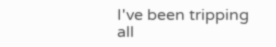I've been tripping all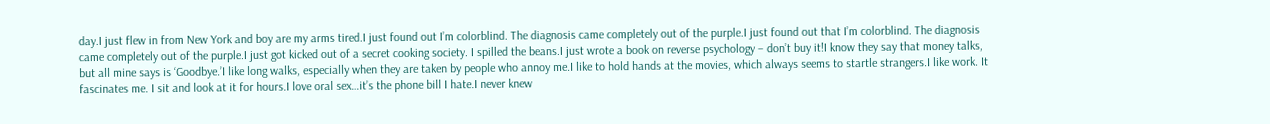day.I just flew in from New York and boy are my arms tired.I just found out I’m colorblind. The diagnosis came completely out of the purple.I just found out that I’m colorblind. The diagnosis came completely out of the purple.I just got kicked out of a secret cooking society. I spilled the beans.I just wrote a book on reverse psychology – don’t buy it!I know they say that money talks, but all mine says is ‘Goodbye.’I like long walks, especially when they are taken by people who annoy me.I like to hold hands at the movies, which always seems to startle strangers.I like work. It fascinates me. I sit and look at it for hours.I love oral sex…it’s the phone bill I hate.I never knew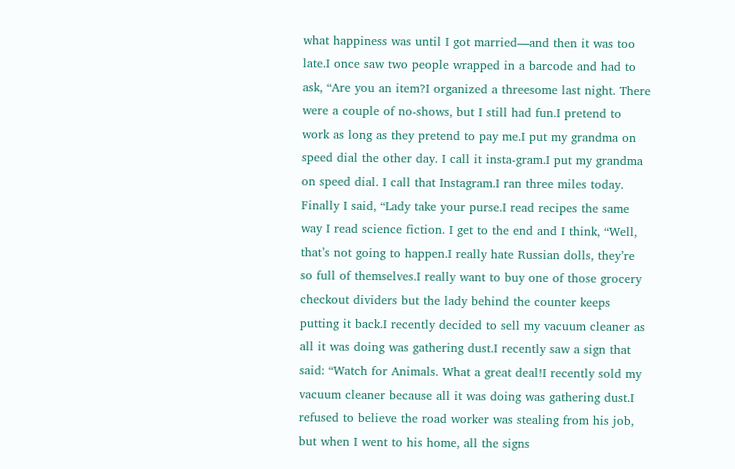what happiness was until I got married—and then it was too late.I once saw two people wrapped in a barcode and had to ask, “Are you an item?I organized a threesome last night. There were a couple of no-shows, but I still had fun.I pretend to work as long as they pretend to pay me.I put my grandma on speed dial the other day. I call it insta-gram.I put my grandma on speed dial. I call that Instagram.I ran three miles today. Finally I said, “Lady take your purse.I read recipes the same way I read science fiction. I get to the end and I think, “Well, that’s not going to happen.I really hate Russian dolls, they’re so full of themselves.I really want to buy one of those grocery checkout dividers but the lady behind the counter keeps putting it back.I recently decided to sell my vacuum cleaner as all it was doing was gathering dust.I recently saw a sign that said: “Watch for Animals. What a great deal!I recently sold my vacuum cleaner because all it was doing was gathering dust.I refused to believe the road worker was stealing from his job, but when I went to his home, all the signs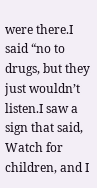were there.I said “no to drugs, but they just wouldn’t listen.I saw a sign that said, Watch for children, and I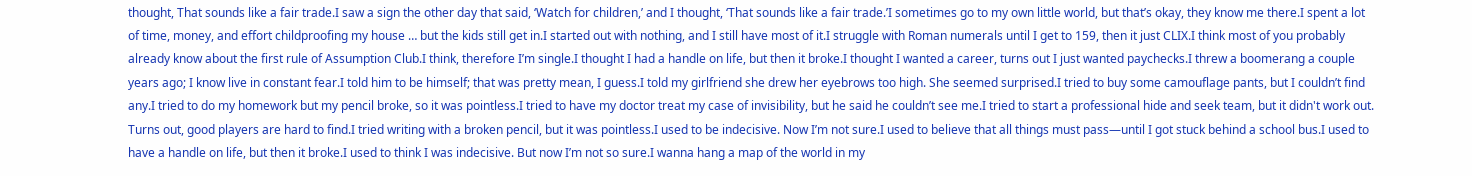thought, That sounds like a fair trade.I saw a sign the other day that said, ‘Watch for children,’ and I thought, ‘That sounds like a fair trade.’I sometimes go to my own little world, but that’s okay, they know me there.I spent a lot of time, money, and effort childproofing my house … but the kids still get in.I started out with nothing, and I still have most of it.I struggle with Roman numerals until I get to 159, then it just CLIX.I think most of you probably already know about the first rule of Assumption Club.I think, therefore I’m single.I thought I had a handle on life, but then it broke.I thought I wanted a career, turns out I just wanted paychecks.I threw a boomerang a couple years ago; I know live in constant fear.I told him to be himself; that was pretty mean, I guess.I told my girlfriend she drew her eyebrows too high. She seemed surprised.I tried to buy some camouflage pants, but I couldn’t find any.I tried to do my homework but my pencil broke, so it was pointless.I tried to have my doctor treat my case of invisibility, but he said he couldn’t see me.I tried to start a professional hide and seek team, but it didn't work out. Turns out, good players are hard to find.I tried writing with a broken pencil, but it was pointless.I used to be indecisive. Now I’m not sure.I used to believe that all things must pass—until I got stuck behind a school bus.I used to have a handle on life, but then it broke.I used to think I was indecisive. But now I’m not so sure.I wanna hang a map of the world in my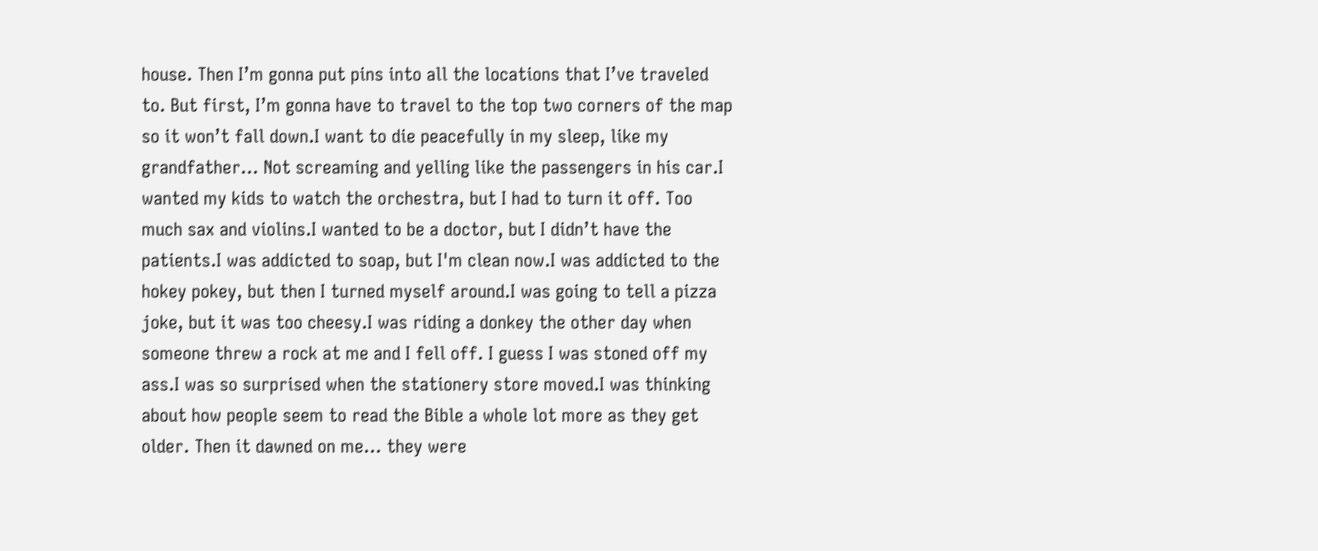house. Then I’m gonna put pins into all the locations that I’ve traveled to. But first, I’m gonna have to travel to the top two corners of the map so it won’t fall down.I want to die peacefully in my sleep, like my grandfather… Not screaming and yelling like the passengers in his car.I wanted my kids to watch the orchestra, but I had to turn it off. Too much sax and violins.I wanted to be a doctor, but I didn’t have the patients.I was addicted to soap, but I'm clean now.I was addicted to the hokey pokey, but then I turned myself around.I was going to tell a pizza joke, but it was too cheesy.I was riding a donkey the other day when someone threw a rock at me and I fell off. I guess I was stoned off my ass.I was so surprised when the stationery store moved.I was thinking about how people seem to read the Bible a whole lot more as they get older. Then it dawned on me… they were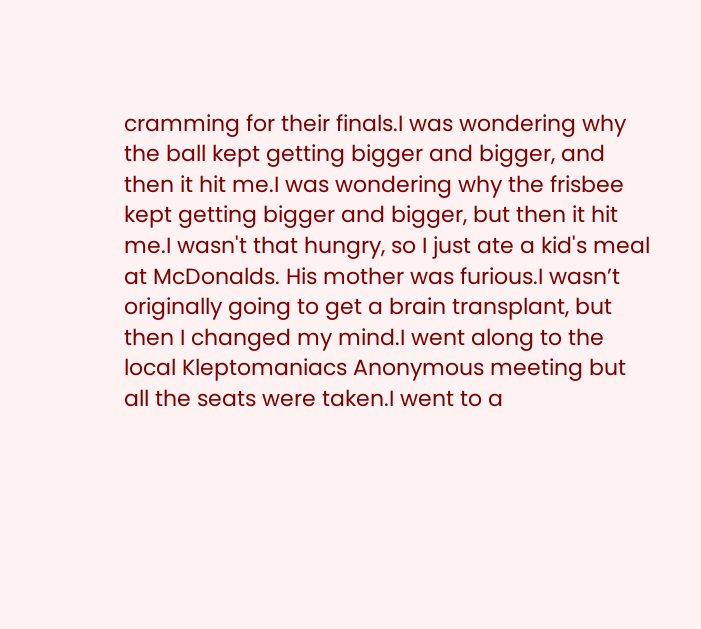cramming for their finals.I was wondering why the ball kept getting bigger and bigger, and then it hit me.I was wondering why the frisbee kept getting bigger and bigger, but then it hit me.I wasn't that hungry, so I just ate a kid's meal at McDonalds. His mother was furious.I wasn’t originally going to get a brain transplant, but then I changed my mind.I went along to the local Kleptomaniacs Anonymous meeting but all the seats were taken.I went to a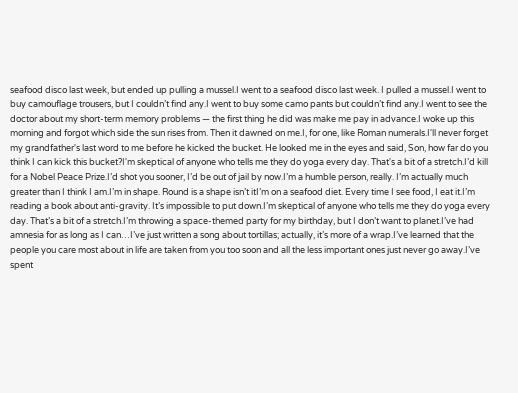seafood disco last week, but ended up pulling a mussel.I went to a seafood disco last week. I pulled a mussel.I went to buy camouflage trousers, but I couldn’t find any.I went to buy some camo pants but couldn’t find any.I went to see the doctor about my short-term memory problems — the first thing he did was make me pay in advance.I woke up this morning and forgot which side the sun rises from. Then it dawned on me.I, for one, like Roman numerals.I'll never forget my grandfather's last word to me before he kicked the bucket. He looked me in the eyes and said, Son, how far do you think I can kick this bucket?I'm skeptical of anyone who tells me they do yoga every day. That's a bit of a stretch.I’d kill for a Nobel Peace Prize.I’d shot you sooner, I’d be out of jail by now.I’m a humble person, really. I’m actually much greater than I think I am.I’m in shape. Round is a shape isn’t itI’m on a seafood diet. Every time I see food, I eat it.I’m reading a book about anti-gravity. It’s impossible to put down.I’m skeptical of anyone who tells me they do yoga every day. That’s a bit of a stretch.I’m throwing a space-themed party for my birthday, but I don’t want to planet.I’ve had amnesia for as long as I can…I’ve just written a song about tortillas; actually, it’s more of a wrap.I’ve learned that the people you care most about in life are taken from you too soon and all the less important ones just never go away.I’ve spent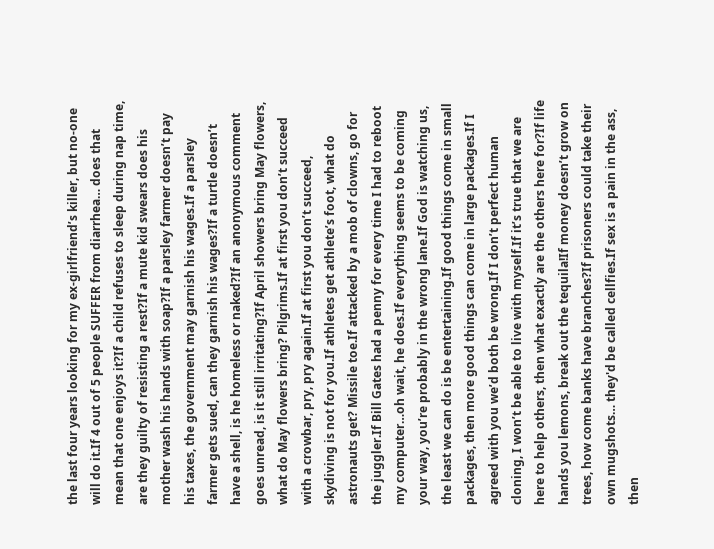the last four years looking for my ex-girlfriend’s killer, but no-one will do it.If 4 out of 5 people SUFFER from diarrhea… does that mean that one enjoys it?If a child refuses to sleep during nap time, are they guilty of resisting a rest?If a mute kid swears does his mother wash his hands with soap?If a parsley farmer doesn’t pay his taxes, the government may garnish his wages.If a parsley farmer gets sued, can they garnish his wages?If a turtle doesn’t have a shell, is he homeless or naked?If an anonymous comment goes unread, is it still irritating?If April showers bring May flowers, what do May flowers bring? Pilgrims.If at first you don’t succeed with a crowbar, pry, pry again.If at first you don’t succeed, skydiving is not for you.If athletes get athlete’s foot, what do astronauts get? Missile toe.If attacked by a mob of clowns, go for the juggler.If Bill Gates had a penny for every time I had to reboot my computer…oh wait, he does.If everything seems to be coming your way, you’re probably in the wrong lane.If God is watching us, the least we can do is be entertaining.If good things come in small packages, then more good things can come in large packages.If I agreed with you we’d both be wrong.If I don’t perfect human cloning, I won’t be able to live with myself.If it’s true that we are here to help others, then what exactly are the others here for?If life hands you lemons, break out the tequila!If money doesn’t grow on trees, how come banks have branches?If prisoners could take their own mugshots… they'd be called cellfies.If sex is a pain in the ass, then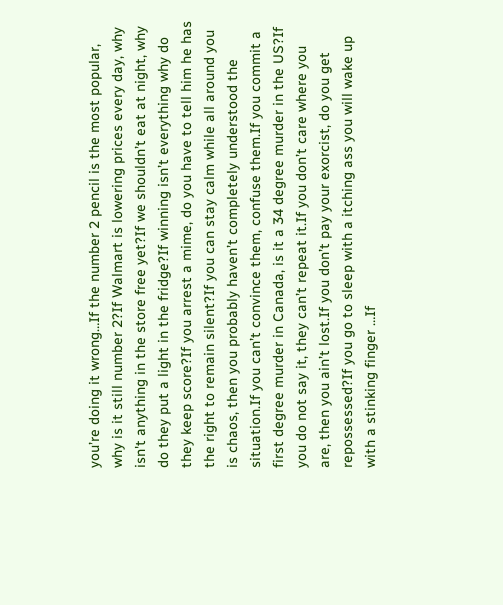you’re doing it wrong…If the number 2 pencil is the most popular, why is it still number 2?If Walmart is lowering prices every day, why isn't anything in the store free yet?If we shouldn’t eat at night, why do they put a light in the fridge?If winning isn’t everything why do they keep score?If you arrest a mime, do you have to tell him he has the right to remain silent?If you can stay calm while all around you is chaos, then you probably haven’t completely understood the situation.If you can’t convince them, confuse them.If you commit a first degree murder in Canada, is it a 34 degree murder in the US?If you do not say it, they can’t repeat it.If you don’t care where you are, then you ain’t lost.If you don’t pay your exorcist, do you get repossessed?If you go to sleep with a itching ass you will wake up with a stinking finger …If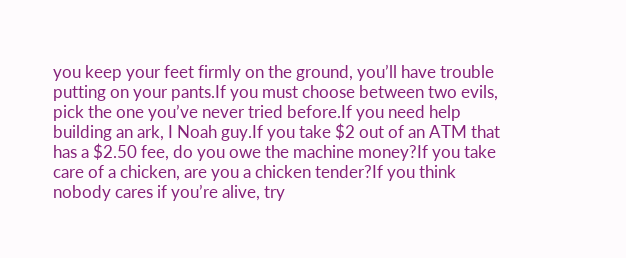you keep your feet firmly on the ground, you’ll have trouble putting on your pants.If you must choose between two evils, pick the one you’ve never tried before.If you need help building an ark, I Noah guy.If you take $2 out of an ATM that has a $2.50 fee, do you owe the machine money?If you take care of a chicken, are you a chicken tender?If you think nobody cares if you’re alive, try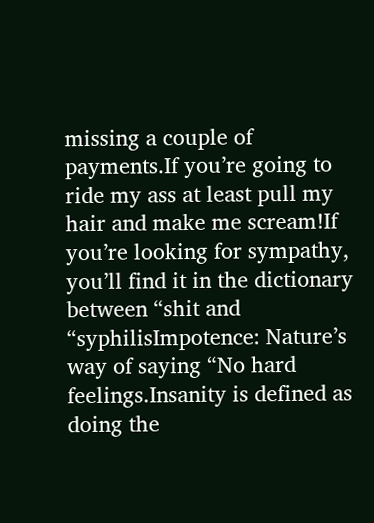missing a couple of payments.If you’re going to ride my ass at least pull my hair and make me scream!If you’re looking for sympathy, you’ll find it in the dictionary between “shit and “syphilisImpotence: Nature’s way of saying “No hard feelings.Insanity is defined as doing the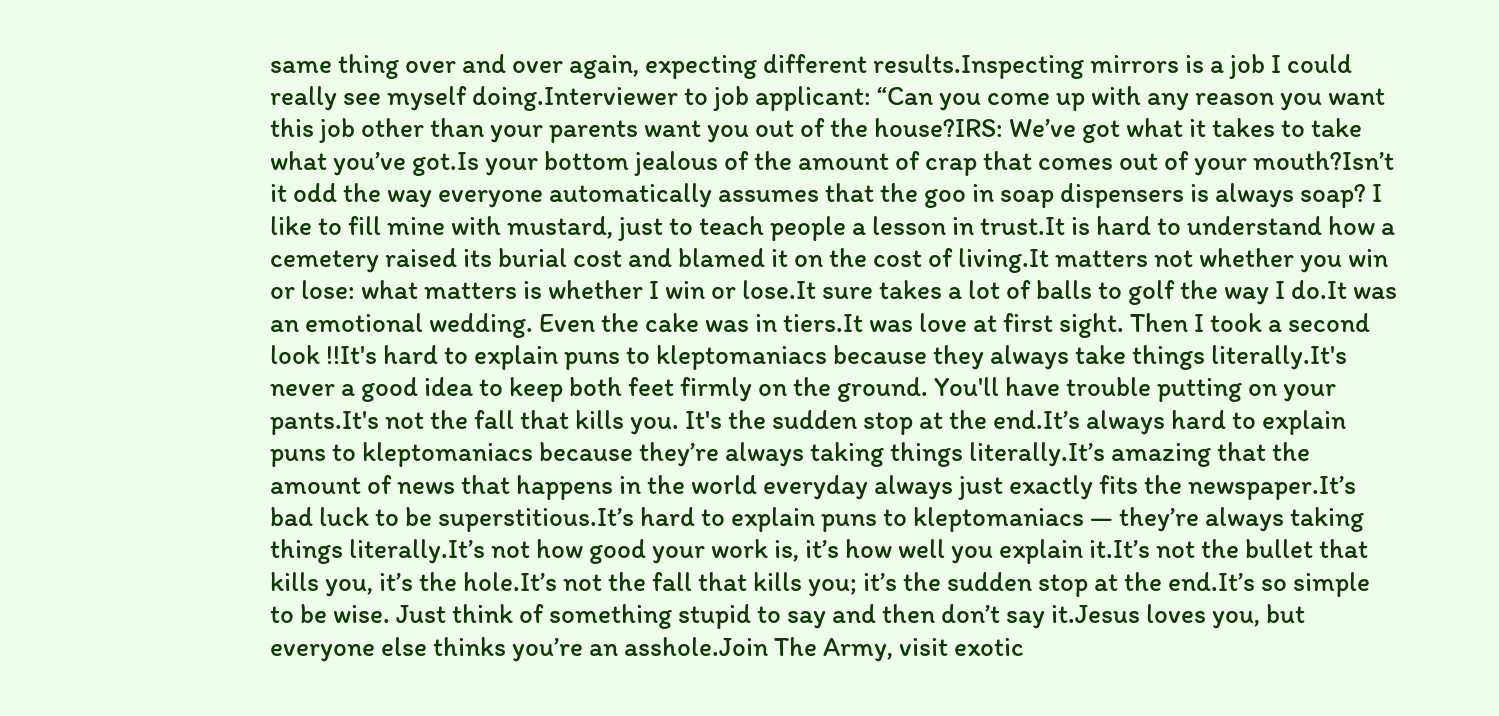same thing over and over again, expecting different results.Inspecting mirrors is a job I could really see myself doing.Interviewer to job applicant: “Can you come up with any reason you want this job other than your parents want you out of the house?IRS: We’ve got what it takes to take what you’ve got.Is your bottom jealous of the amount of crap that comes out of your mouth?Isn’t it odd the way everyone automatically assumes that the goo in soap dispensers is always soap? I like to fill mine with mustard, just to teach people a lesson in trust.It is hard to understand how a cemetery raised its burial cost and blamed it on the cost of living.It matters not whether you win or lose: what matters is whether I win or lose.It sure takes a lot of balls to golf the way I do.It was an emotional wedding. Even the cake was in tiers.It was love at first sight. Then I took a second look !!It's hard to explain puns to kleptomaniacs because they always take things literally.It's never a good idea to keep both feet firmly on the ground. You'll have trouble putting on your pants.It's not the fall that kills you. It's the sudden stop at the end.It’s always hard to explain puns to kleptomaniacs because they’re always taking things literally.It’s amazing that the amount of news that happens in the world everyday always just exactly fits the newspaper.It’s bad luck to be superstitious.It’s hard to explain puns to kleptomaniacs — they’re always taking things literally.It’s not how good your work is, it’s how well you explain it.It’s not the bullet that kills you, it’s the hole.It’s not the fall that kills you; it’s the sudden stop at the end.It’s so simple to be wise. Just think of something stupid to say and then don’t say it.Jesus loves you, but everyone else thinks you’re an asshole.Join The Army, visit exotic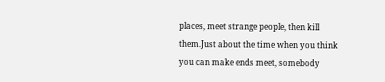places, meet strange people, then kill them.Just about the time when you think you can make ends meet, somebody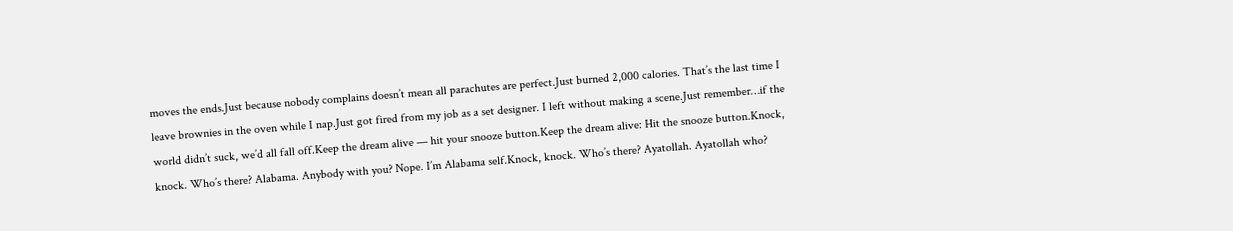moves the ends.Just because nobody complains doesn’t mean all parachutes are perfect.Just burned 2,000 calories. That’s the last time I leave brownies in the oven while I nap.Just got fired from my job as a set designer. I left without making a scene.Just remember…if the world didn’t suck, we’d all fall off.Keep the dream alive — hit your snooze button.Keep the dream alive: Hit the snooze button.Knock, knock. Who’s there? Alabama. Anybody with you? Nope. I’m Alabama self.Knock, knock. Who’s there? Ayatollah. Ayatollah who?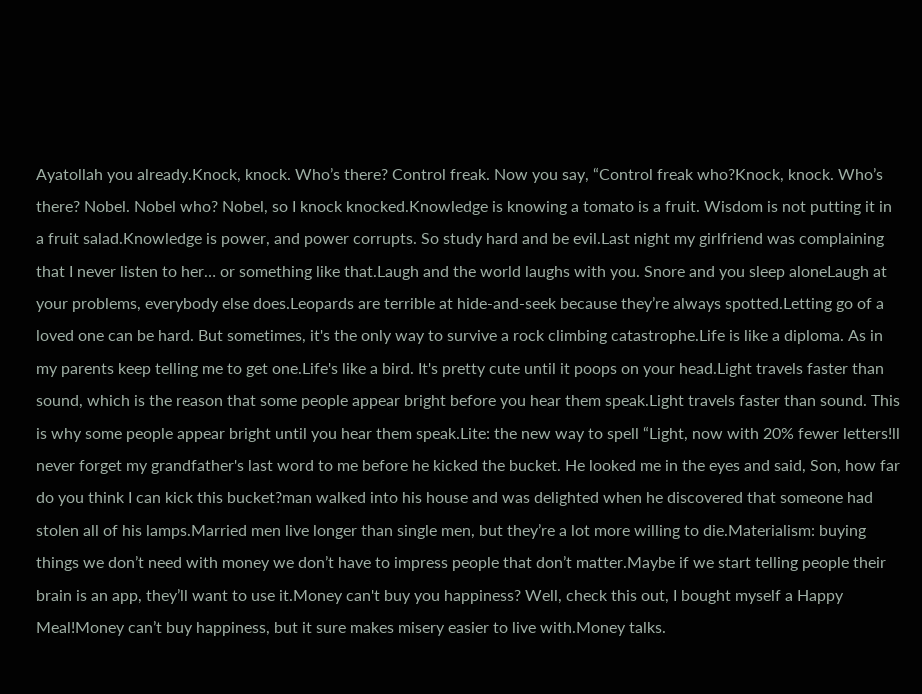Ayatollah you already.Knock, knock. Who’s there? Control freak. Now you say, “Control freak who?Knock, knock. Who’s there? Nobel. Nobel who? Nobel, so I knock knocked.Knowledge is knowing a tomato is a fruit. Wisdom is not putting it in a fruit salad.Knowledge is power, and power corrupts. So study hard and be evil.Last night my girlfriend was complaining that I never listen to her… or something like that.Laugh and the world laughs with you. Snore and you sleep aloneLaugh at your problems, everybody else does.Leopards are terrible at hide-and-seek because they’re always spotted.Letting go of a loved one can be hard. But sometimes, it's the only way to survive a rock climbing catastrophe.Life is like a diploma. As in my parents keep telling me to get one.Life's like a bird. It's pretty cute until it poops on your head.Light travels faster than sound, which is the reason that some people appear bright before you hear them speak.Light travels faster than sound. This is why some people appear bright until you hear them speak.Lite: the new way to spell “Light, now with 20% fewer letters!ll never forget my grandfather's last word to me before he kicked the bucket. He looked me in the eyes and said, Son, how far do you think I can kick this bucket?man walked into his house and was delighted when he discovered that someone had stolen all of his lamps.Married men live longer than single men, but they’re a lot more willing to die.Materialism: buying things we don’t need with money we don’t have to impress people that don’t matter.Maybe if we start telling people their brain is an app, they’ll want to use it.Money can't buy you happiness? Well, check this out, I bought myself a Happy Meal!Money can’t buy happiness, but it sure makes misery easier to live with.Money talks.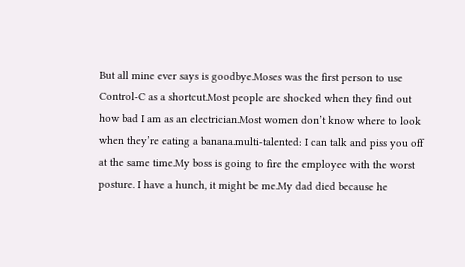But all mine ever says is goodbye.Moses was the first person to use Control-C as a shortcut.Most people are shocked when they find out how bad I am as an electrician.Most women don’t know where to look when they’re eating a banana.multi-talented: I can talk and piss you off at the same time.My boss is going to fire the employee with the worst posture. I have a hunch, it might be me.My dad died because he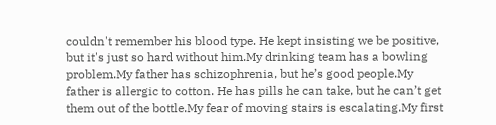couldn't remember his blood type. He kept insisting we be positive, but it's just so hard without him.My drinking team has a bowling problem.My father has schizophrenia, but he’s good people.My father is allergic to cotton. He has pills he can take, but he can’t get them out of the bottle.My fear of moving stairs is escalating.My first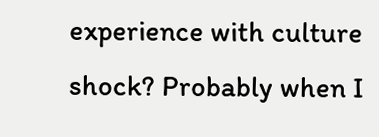experience with culture shock? Probably when I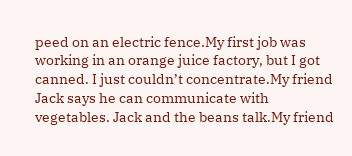peed on an electric fence.My first job was working in an orange juice factory, but I got canned. I just couldn’t concentrate.My friend Jack says he can communicate with vegetables. Jack and the beans talk.My friend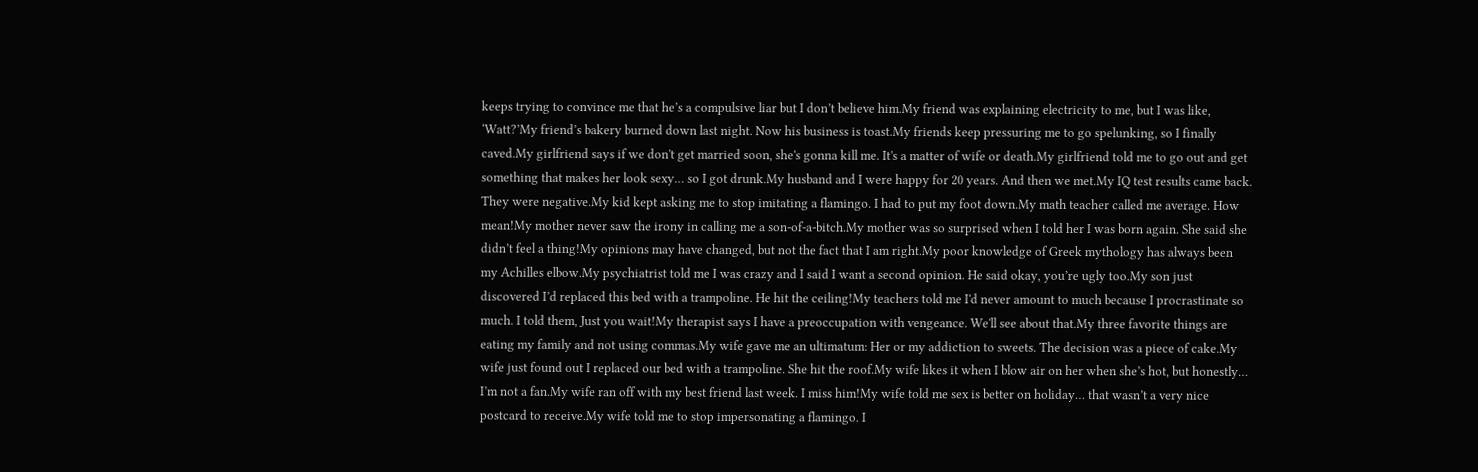keeps trying to convince me that he’s a compulsive liar but I don’t believe him.My friend was explaining electricity to me, but I was like, ‘Watt?’My friend’s bakery burned down last night. Now his business is toast.My friends keep pressuring me to go spelunking, so I finally caved.My girlfriend says if we don't get married soon, she's gonna kill me. It's a matter of wife or death.My girlfriend told me to go out and get something that makes her look sexy… so I got drunk.My husband and I were happy for 20 years. And then we met.My IQ test results came back. They were negative.My kid kept asking me to stop imitating a flamingo. I had to put my foot down.My math teacher called me average. How mean!My mother never saw the irony in calling me a son-of-a-bitch.My mother was so surprised when I told her I was born again. She said she didn’t feel a thing!My opinions may have changed, but not the fact that I am right.My poor knowledge of Greek mythology has always been my Achilles elbow.My psychiatrist told me I was crazy and I said I want a second opinion. He said okay, you’re ugly too.My son just discovered I’d replaced this bed with a trampoline. He hit the ceiling!My teachers told me I'd never amount to much because I procrastinate so much. I told them, Just you wait!My therapist says I have a preoccupation with vengeance. We'll see about that.My three favorite things are eating my family and not using commas.My wife gave me an ultimatum: Her or my addiction to sweets. The decision was a piece of cake.My wife just found out I replaced our bed with a trampoline. She hit the roof.My wife likes it when I blow air on her when she’s hot, but honestly… I’m not a fan.My wife ran off with my best friend last week. I miss him!My wife told me sex is better on holiday… that wasn’t a very nice postcard to receive.My wife told me to stop impersonating a flamingo. I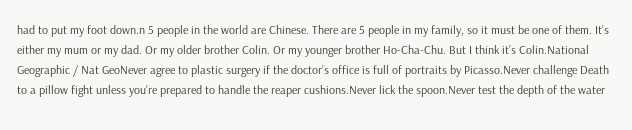had to put my foot down.n 5 people in the world are Chinese. There are 5 people in my family, so it must be one of them. It’s either my mum or my dad. Or my older brother Colin. Or my younger brother Ho-Cha-Chu. But I think it’s Colin.National Geographic / Nat GeoNever agree to plastic surgery if the doctor’s office is full of portraits by Picasso.Never challenge Death to a pillow fight unless you’re prepared to handle the reaper cushions.Never lick the spoon.Never test the depth of the water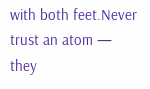with both feet.Never trust an atom — they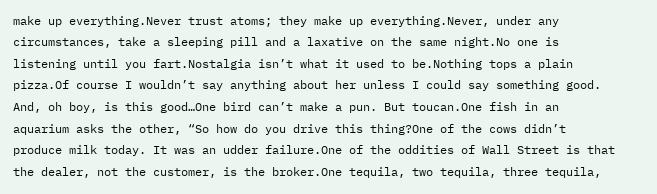make up everything.Never trust atoms; they make up everything.Never, under any circumstances, take a sleeping pill and a laxative on the same night.No one is listening until you fart.Nostalgia isn’t what it used to be.Nothing tops a plain pizza.Of course I wouldn’t say anything about her unless I could say something good. And, oh boy, is this good…One bird can’t make a pun. But toucan.One fish in an aquarium asks the other, “So how do you drive this thing?One of the cows didn’t produce milk today. It was an udder failure.One of the oddities of Wall Street is that the dealer, not the customer, is the broker.One tequila, two tequila, three tequila,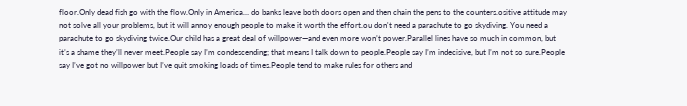floor.Only dead fish go with the flow.Only in America… do banks leave both doors open and then chain the pens to the counters.ositive attitude may not solve all your problems, but it will annoy enough people to make it worth the effort.ou don't need a parachute to go skydiving. You need a parachute to go skydiving twice.Our child has a great deal of willpower—and even more won’t power.Parallel lines have so much in common, but it’s a shame they’ll never meet.People say I’m condescending; that means I talk down to people.People say I’m indecisive, but I’m not so sure.People say I’ve got no willpower but I’ve quit smoking loads of times.People tend to make rules for others and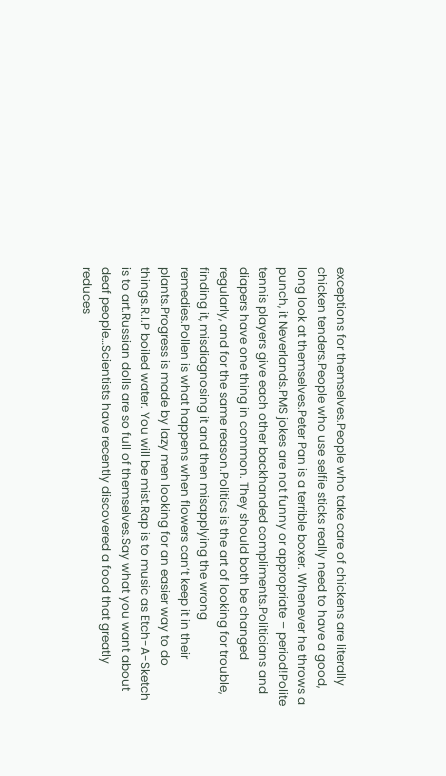exceptions for themselves.People who take care of chickens are literally chicken tenders.People who use selfie sticks really need to have a good, long look at themselves.Peter Pan is a terrible boxer. Whenever he throws a punch, it Neverlands.PMS jokes are not funny or appropriate – period!Polite tennis players give each other backhanded compliments.Politicians and diapers have one thing in common. They should both be changed regularly, and for the same reason.Politics is the art of looking for trouble, finding it, misdiagnosing it and then misapplying the wrong remedies.Pollen is what happens when flowers can’t keep it in their plants.Progress is made by lazy men looking for an easier way to do things.R.I.P boiled water. You will be mist.Rap is to music as Etch-A-Sketch is to art.Russian dolls are so full of themselves.Say what you want about deaf people…Scientists have recently discovered a food that greatly reduces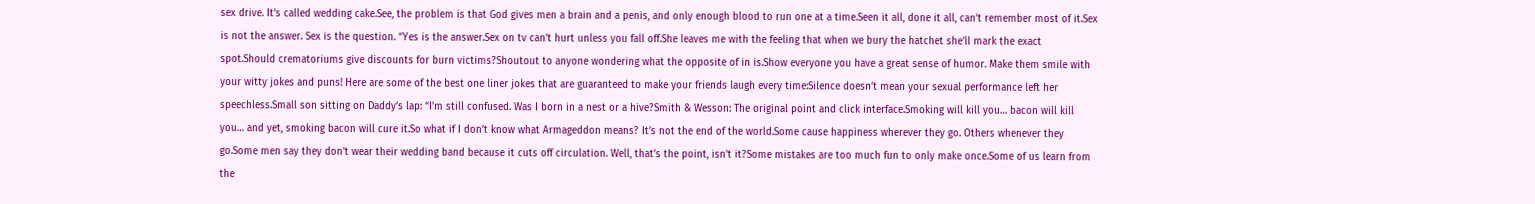sex drive. It’s called wedding cake.See, the problem is that God gives men a brain and a penis, and only enough blood to run one at a time.Seen it all, done it all, can’t remember most of it.Sex is not the answer. Sex is the question. “Yes is the answer.Sex on tv can’t hurt unless you fall off.She leaves me with the feeling that when we bury the hatchet she’ll mark the exact spot.Should crematoriums give discounts for burn victims?Shoutout to anyone wondering what the opposite of in is.Show everyone you have a great sense of humor. Make them smile with your witty jokes and puns! Here are some of the best one liner jokes that are guaranteed to make your friends laugh every time:Silence doesn’t mean your sexual performance left her speechless.Small son sitting on Daddy’s lap: “I’m still confused. Was I born in a nest or a hive?Smith & Wesson: The original point and click interface.Smoking will kill you… bacon will kill you… and yet, smoking bacon will cure it.So what if I don’t know what Armageddon means? It’s not the end of the world.Some cause happiness wherever they go. Others whenever they go.Some men say they don’t wear their wedding band because it cuts off circulation. Well, that’s the point, isn’t it?Some mistakes are too much fun to only make once.Some of us learn from the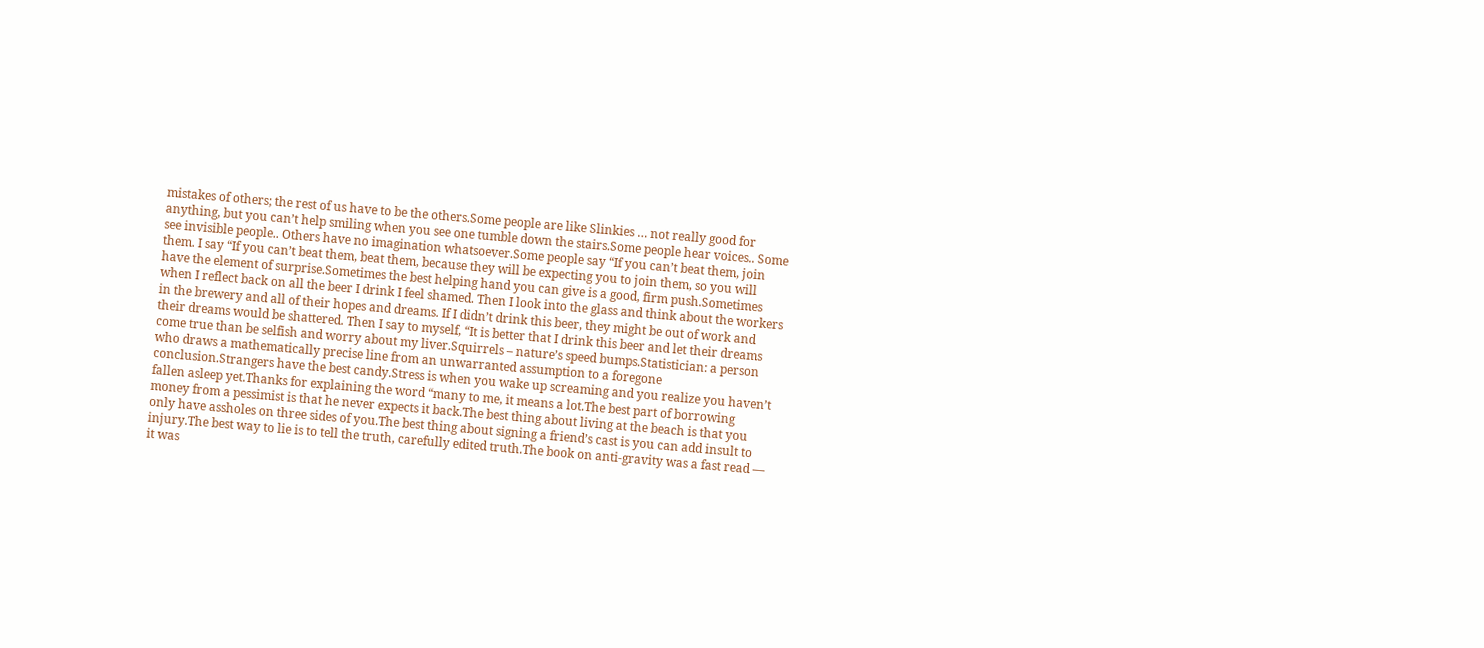mistakes of others; the rest of us have to be the others.Some people are like Slinkies … not really good for anything, but you can’t help smiling when you see one tumble down the stairs.Some people hear voices.. Some see invisible people.. Others have no imagination whatsoever.Some people say “If you can’t beat them, join them. I say “If you can’t beat them, beat them, because they will be expecting you to join them, so you will have the element of surprise.Sometimes the best helping hand you can give is a good, firm push.Sometimes when I reflect back on all the beer I drink I feel shamed. Then I look into the glass and think about the workers in the brewery and all of their hopes and dreams. If I didn’t drink this beer, they might be out of work and their dreams would be shattered. Then I say to myself, “It is better that I drink this beer and let their dreams come true than be selfish and worry about my liver.Squirrels – nature’s speed bumps.Statistician: a person who draws a mathematically precise line from an unwarranted assumption to a foregone conclusion.Strangers have the best candy.Stress is when you wake up screaming and you realize you haven’t fallen asleep yet.Thanks for explaining the word “many to me, it means a lot.The best part of borrowing money from a pessimist is that he never expects it back.The best thing about living at the beach is that you only have assholes on three sides of you.The best thing about signing a friend’s cast is you can add insult to injury.The best way to lie is to tell the truth, carefully edited truth.The book on anti-gravity was a fast read — it was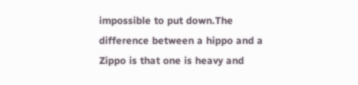impossible to put down.The difference between a hippo and a Zippo is that one is heavy and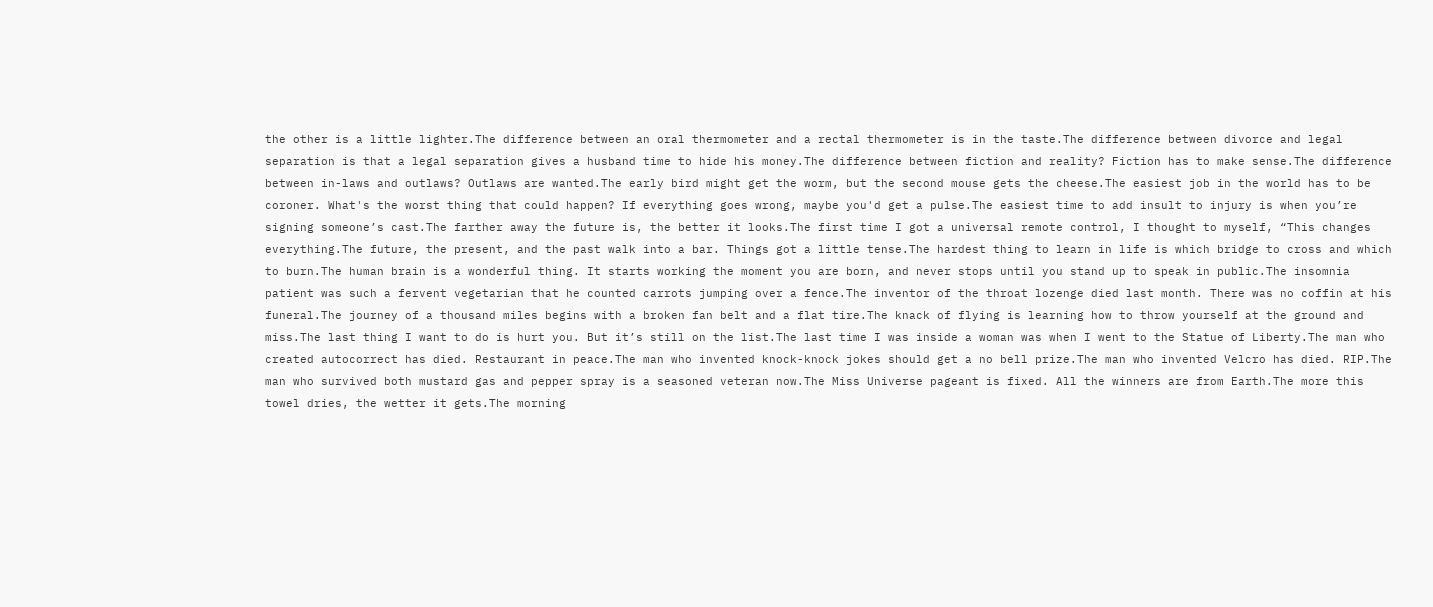the other is a little lighter.The difference between an oral thermometer and a rectal thermometer is in the taste.The difference between divorce and legal separation is that a legal separation gives a husband time to hide his money.The difference between fiction and reality? Fiction has to make sense.The difference between in-laws and outlaws? Outlaws are wanted.The early bird might get the worm, but the second mouse gets the cheese.The easiest job in the world has to be coroner. What's the worst thing that could happen? If everything goes wrong, maybe you'd get a pulse.The easiest time to add insult to injury is when you’re signing someone’s cast.The farther away the future is, the better it looks.The first time I got a universal remote control, I thought to myself, “This changes everything.The future, the present, and the past walk into a bar. Things got a little tense.The hardest thing to learn in life is which bridge to cross and which to burn.The human brain is a wonderful thing. It starts working the moment you are born, and never stops until you stand up to speak in public.The insomnia patient was such a fervent vegetarian that he counted carrots jumping over a fence.The inventor of the throat lozenge died last month. There was no coffin at his funeral.The journey of a thousand miles begins with a broken fan belt and a flat tire.The knack of flying is learning how to throw yourself at the ground and miss.The last thing I want to do is hurt you. But it’s still on the list.The last time I was inside a woman was when I went to the Statue of Liberty.The man who created autocorrect has died. Restaurant in peace.The man who invented knock-knock jokes should get a no bell prize.The man who invented Velcro has died. RIP.The man who survived both mustard gas and pepper spray is a seasoned veteran now.The Miss Universe pageant is fixed. All the winners are from Earth.The more this towel dries, the wetter it gets.The morning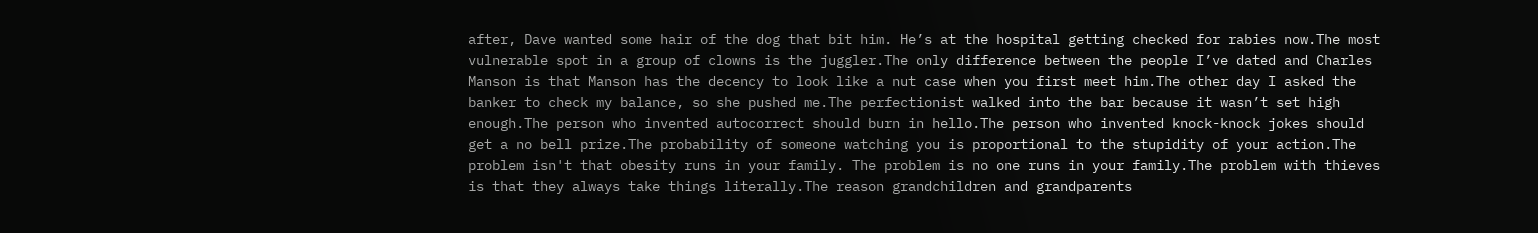after, Dave wanted some hair of the dog that bit him. He’s at the hospital getting checked for rabies now.The most vulnerable spot in a group of clowns is the juggler.The only difference between the people I’ve dated and Charles Manson is that Manson has the decency to look like a nut case when you first meet him.The other day I asked the banker to check my balance, so she pushed me.The perfectionist walked into the bar because it wasn’t set high enough.The person who invented autocorrect should burn in hello.The person who invented knock-knock jokes should get a no bell prize.The probability of someone watching you is proportional to the stupidity of your action.The problem isn't that obesity runs in your family. The problem is no one runs in your family.The problem with thieves is that they always take things literally.The reason grandchildren and grandparents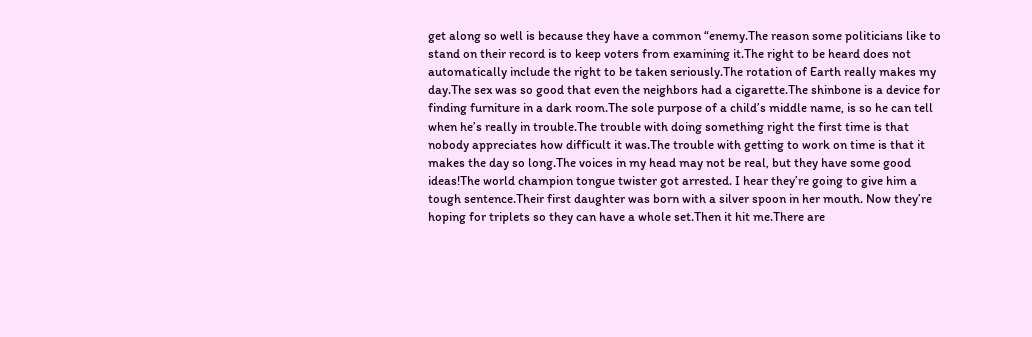get along so well is because they have a common “enemy.The reason some politicians like to stand on their record is to keep voters from examining it.The right to be heard does not automatically include the right to be taken seriously.The rotation of Earth really makes my day.The sex was so good that even the neighbors had a cigarette.The shinbone is a device for finding furniture in a dark room.The sole purpose of a child’s middle name, is so he can tell when he’s really in trouble.The trouble with doing something right the first time is that nobody appreciates how difficult it was.The trouble with getting to work on time is that it makes the day so long.The voices in my head may not be real, but they have some good ideas!The world champion tongue twister got arrested. I hear they’re going to give him a tough sentence.Their first daughter was born with a silver spoon in her mouth. Now they’re hoping for triplets so they can have a whole set.Then it hit me.There are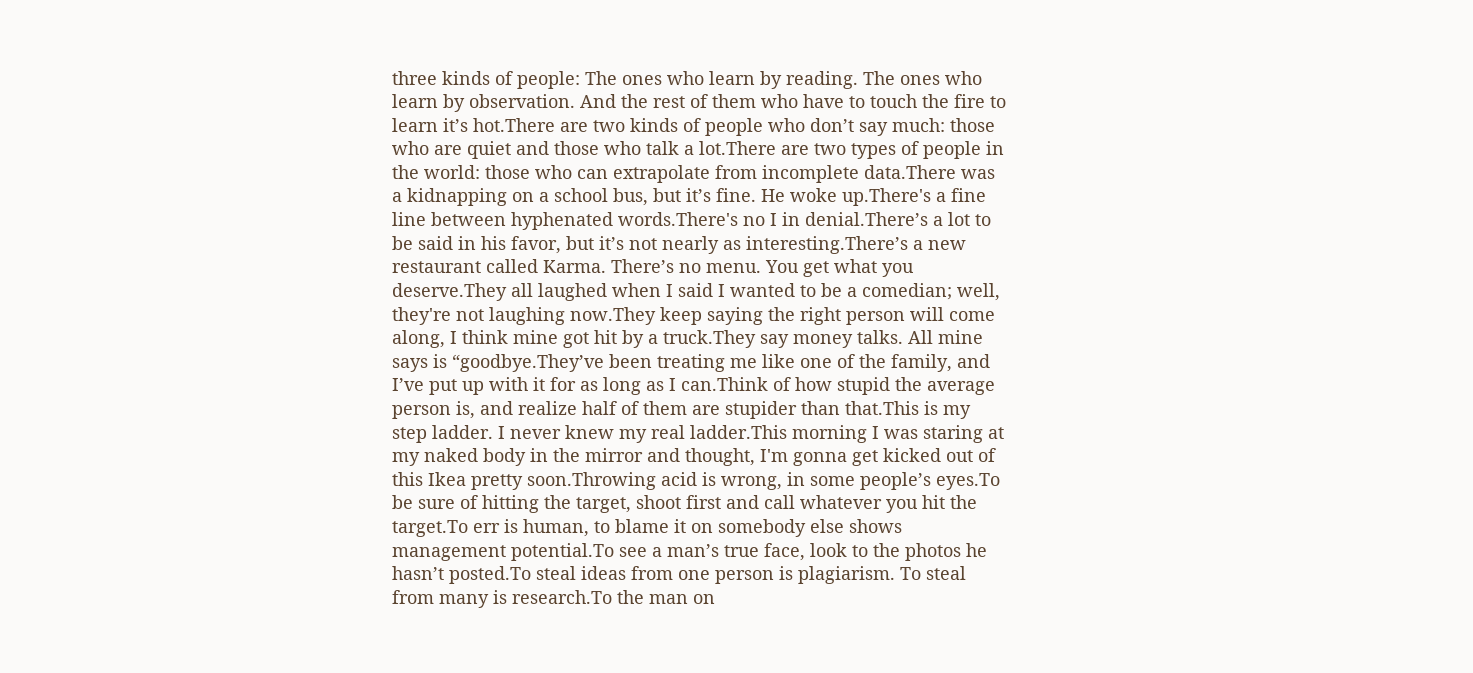three kinds of people: The ones who learn by reading. The ones who learn by observation. And the rest of them who have to touch the fire to learn it’s hot.There are two kinds of people who don’t say much: those who are quiet and those who talk a lot.There are two types of people in the world: those who can extrapolate from incomplete data.There was a kidnapping on a school bus, but it’s fine. He woke up.There's a fine line between hyphenated words.There's no I in denial.There’s a lot to be said in his favor, but it’s not nearly as interesting.There’s a new restaurant called Karma. There’s no menu. You get what you deserve.They all laughed when I said I wanted to be a comedian; well, they're not laughing now.They keep saying the right person will come along, I think mine got hit by a truck.They say money talks. All mine says is “goodbye.They’ve been treating me like one of the family, and I’ve put up with it for as long as I can.Think of how stupid the average person is, and realize half of them are stupider than that.This is my step ladder. I never knew my real ladder.This morning I was staring at my naked body in the mirror and thought, I'm gonna get kicked out of this Ikea pretty soon.Throwing acid is wrong, in some people’s eyes.To be sure of hitting the target, shoot first and call whatever you hit the target.To err is human, to blame it on somebody else shows management potential.To see a man’s true face, look to the photos he hasn’t posted.To steal ideas from one person is plagiarism. To steal from many is research.To the man on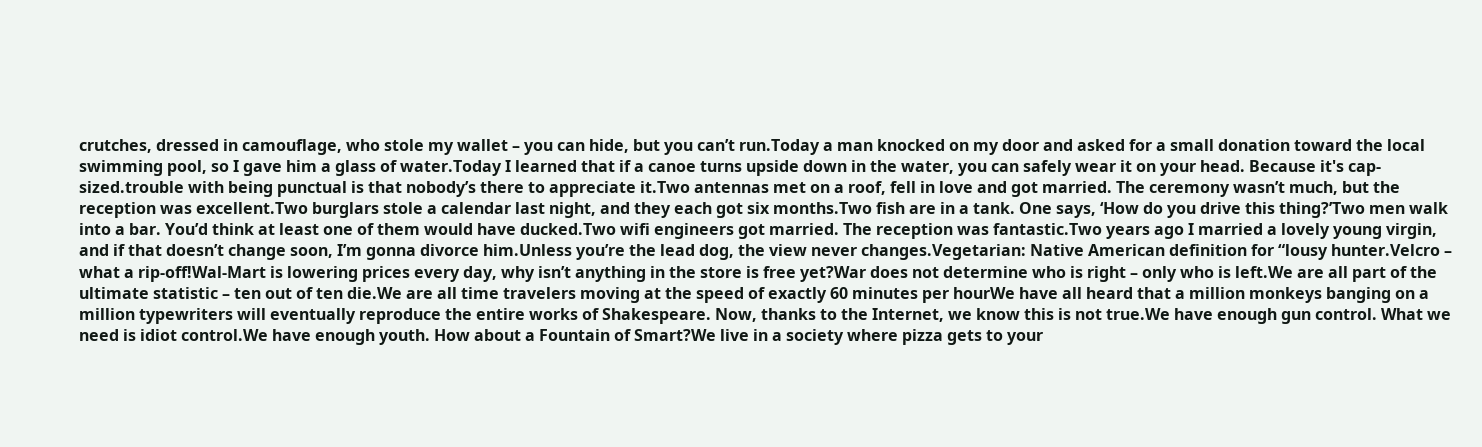crutches, dressed in camouflage, who stole my wallet – you can hide, but you can’t run.Today a man knocked on my door and asked for a small donation toward the local swimming pool, so I gave him a glass of water.Today I learned that if a canoe turns upside down in the water, you can safely wear it on your head. Because it's cap-sized.trouble with being punctual is that nobody’s there to appreciate it.Two antennas met on a roof, fell in love and got married. The ceremony wasn’t much, but the reception was excellent.Two burglars stole a calendar last night, and they each got six months.Two fish are in a tank. One says, ‘How do you drive this thing?’Two men walk into a bar. You’d think at least one of them would have ducked.Two wifi engineers got married. The reception was fantastic.Two years ago I married a lovely young virgin, and if that doesn’t change soon, I’m gonna divorce him.Unless you’re the lead dog, the view never changes.Vegetarian: Native American definition for “lousy hunter.Velcro – what a rip-off!Wal-Mart is lowering prices every day, why isn’t anything in the store is free yet?War does not determine who is right – only who is left.We are all part of the ultimate statistic – ten out of ten die.We are all time travelers moving at the speed of exactly 60 minutes per hourWe have all heard that a million monkeys banging on a million typewriters will eventually reproduce the entire works of Shakespeare. Now, thanks to the Internet, we know this is not true.We have enough gun control. What we need is idiot control.We have enough youth. How about a Fountain of Smart?We live in a society where pizza gets to your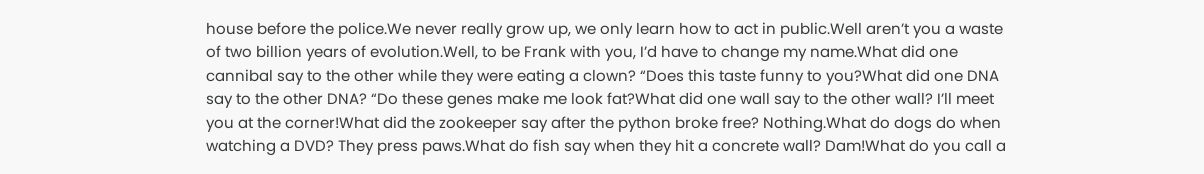house before the police.We never really grow up, we only learn how to act in public.Well aren’t you a waste of two billion years of evolution.Well, to be Frank with you, I’d have to change my name.What did one cannibal say to the other while they were eating a clown? “Does this taste funny to you?What did one DNA say to the other DNA? “Do these genes make me look fat?What did one wall say to the other wall? I’ll meet you at the corner!What did the zookeeper say after the python broke free? Nothing.What do dogs do when watching a DVD? They press paws.What do fish say when they hit a concrete wall? Dam!What do you call a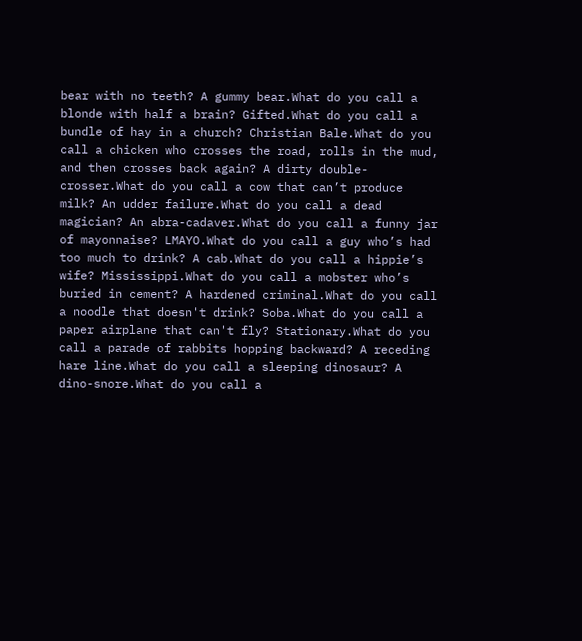bear with no teeth? A gummy bear.What do you call a blonde with half a brain? Gifted.What do you call a bundle of hay in a church? Christian Bale.What do you call a chicken who crosses the road, rolls in the mud, and then crosses back again? A dirty double-crosser.What do you call a cow that can’t produce milk? An udder failure.What do you call a dead magician? An abra-cadaver.What do you call a funny jar of mayonnaise? LMAYO.What do you call a guy who’s had too much to drink? A cab.What do you call a hippie’s wife? Mississippi.What do you call a mobster who’s buried in cement? A hardened criminal.What do you call a noodle that doesn't drink? Soba.What do you call a paper airplane that can't fly? Stationary.What do you call a parade of rabbits hopping backward? A receding hare line.What do you call a sleeping dinosaur? A dino-snore.What do you call a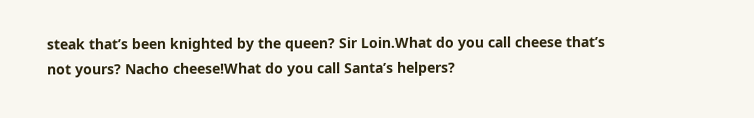steak that’s been knighted by the queen? Sir Loin.What do you call cheese that’s not yours? Nacho cheese!What do you call Santa’s helpers?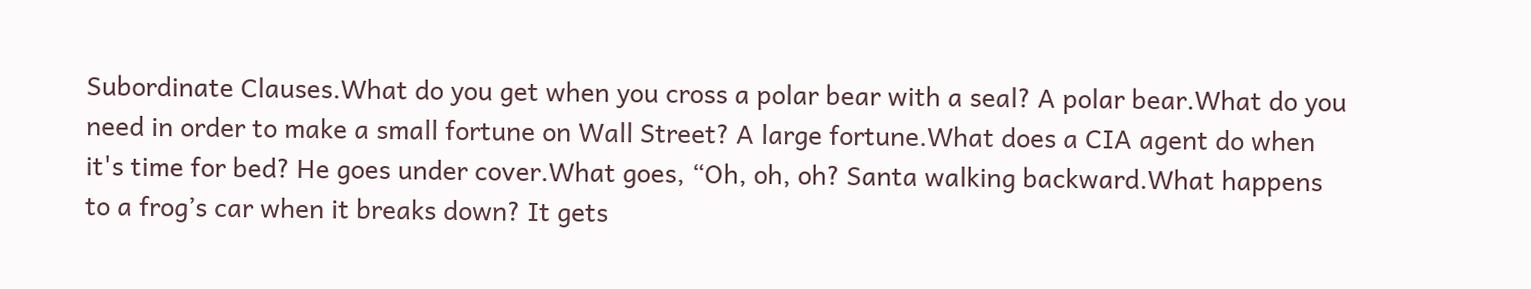Subordinate Clauses.What do you get when you cross a polar bear with a seal? A polar bear.What do you need in order to make a small fortune on Wall Street? A large fortune.What does a CIA agent do when it's time for bed? He goes under cover.What goes, “Oh, oh, oh? Santa walking backward.What happens to a frog’s car when it breaks down? It gets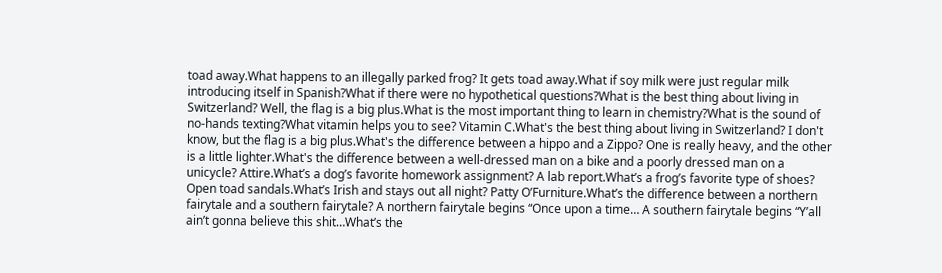toad away.What happens to an illegally parked frog? It gets toad away.What if soy milk were just regular milk introducing itself in Spanish?What if there were no hypothetical questions?What is the best thing about living in Switzerland? Well, the flag is a big plus.What is the most important thing to learn in chemistry?What is the sound of no-hands texting?What vitamin helps you to see? Vitamin C.What's the best thing about living in Switzerland? I don't know, but the flag is a big plus.What's the difference between a hippo and a Zippo? One is really heavy, and the other is a little lighter.What's the difference between a well-dressed man on a bike and a poorly dressed man on a unicycle? Attire.What’s a dog’s favorite homework assignment? A lab report.What’s a frog’s favorite type of shoes? Open toad sandals.What’s Irish and stays out all night? Patty O’Furniture.What’s the difference between a northern fairytale and a southern fairytale? A northern fairytale begins “Once upon a time… A southern fairytale begins “Y’all ain’t gonna believe this shit…What’s the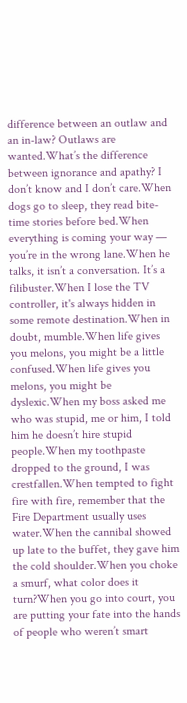difference between an outlaw and an in-law? Outlaws are wanted.What’s the difference between ignorance and apathy? I don’t know and I don’t care.When dogs go to sleep, they read bite-time stories before bed.When everything is coming your way — you’re in the wrong lane.When he talks, it isn’t a conversation. It’s a filibuster.When I lose the TV controller, it's always hidden in some remote destination.When in doubt, mumble.When life gives you melons, you might be a little confused.When life gives you melons, you might be dyslexic.When my boss asked me who was stupid, me or him, I told him he doesn’t hire stupid people.When my toothpaste dropped to the ground, I was crestfallen.When tempted to fight fire with fire, remember that the Fire Department usually uses water.When the cannibal showed up late to the buffet, they gave him the cold shoulder.When you choke a smurf, what color does it turn?When you go into court, you are putting your fate into the hands of people who weren’t smart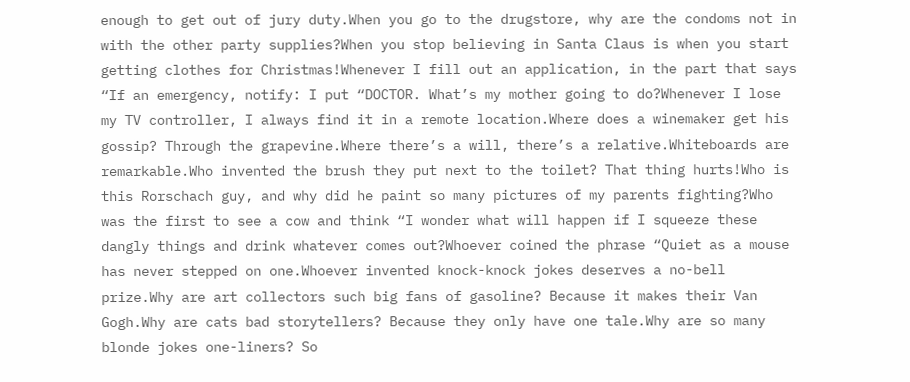enough to get out of jury duty.When you go to the drugstore, why are the condoms not in with the other party supplies?When you stop believing in Santa Claus is when you start getting clothes for Christmas!Whenever I fill out an application, in the part that says “If an emergency, notify: I put “DOCTOR. What’s my mother going to do?Whenever I lose my TV controller, I always find it in a remote location.Where does a winemaker get his gossip? Through the grapevine.Where there’s a will, there’s a relative.Whiteboards are remarkable.Who invented the brush they put next to the toilet? That thing hurts!Who is this Rorschach guy, and why did he paint so many pictures of my parents fighting?Who was the first to see a cow and think “I wonder what will happen if I squeeze these dangly things and drink whatever comes out?Whoever coined the phrase “Quiet as a mouse has never stepped on one.Whoever invented knock-knock jokes deserves a no-bell prize.Why are art collectors such big fans of gasoline? Because it makes their Van Gogh.Why are cats bad storytellers? Because they only have one tale.Why are so many blonde jokes one-liners? So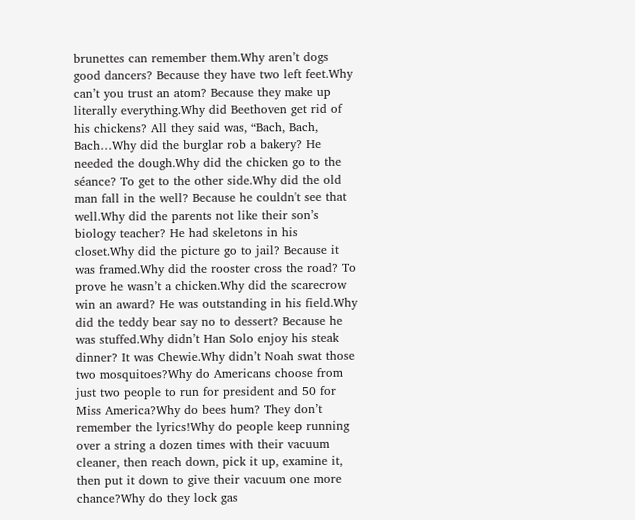brunettes can remember them.Why aren’t dogs good dancers? Because they have two left feet.Why can’t you trust an atom? Because they make up literally everything.Why did Beethoven get rid of his chickens? All they said was, “Bach, Bach, Bach…Why did the burglar rob a bakery? He needed the dough.Why did the chicken go to the séance? To get to the other side.Why did the old man fall in the well? Because he couldn't see that well.Why did the parents not like their son’s biology teacher? He had skeletons in his closet.Why did the picture go to jail? Because it was framed.Why did the rooster cross the road? To prove he wasn’t a chicken.Why did the scarecrow win an award? He was outstanding in his field.Why did the teddy bear say no to dessert? Because he was stuffed.Why didn’t Han Solo enjoy his steak dinner? It was Chewie.Why didn’t Noah swat those two mosquitoes?Why do Americans choose from just two people to run for president and 50 for Miss America?Why do bees hum? They don’t remember the lyrics!Why do people keep running over a string a dozen times with their vacuum cleaner, then reach down, pick it up, examine it, then put it down to give their vacuum one more chance?Why do they lock gas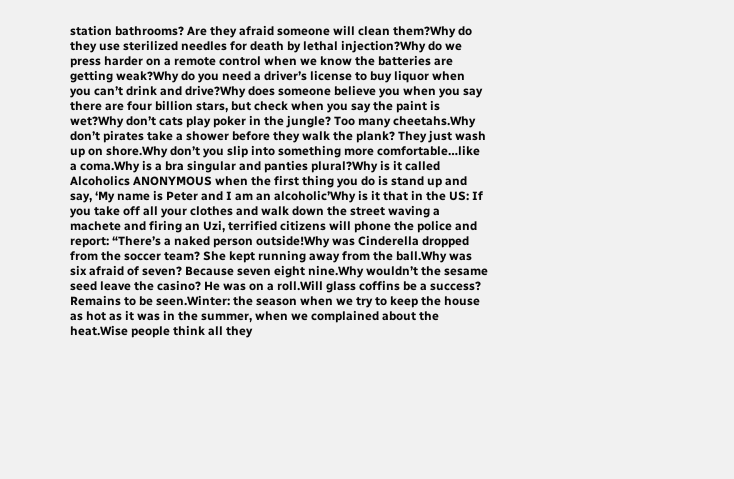station bathrooms? Are they afraid someone will clean them?Why do they use sterilized needles for death by lethal injection?Why do we press harder on a remote control when we know the batteries are getting weak?Why do you need a driver’s license to buy liquor when you can’t drink and drive?Why does someone believe you when you say there are four billion stars, but check when you say the paint is wet?Why don’t cats play poker in the jungle? Too many cheetahs.Why don’t pirates take a shower before they walk the plank? They just wash up on shore.Why don’t you slip into something more comfortable…like a coma.Why is a bra singular and panties plural?Why is it called Alcoholics ANONYMOUS when the first thing you do is stand up and say, ‘My name is Peter and I am an alcoholic’Why is it that in the US: If you take off all your clothes and walk down the street waving a machete and firing an Uzi, terrified citizens will phone the police and report: “There’s a naked person outside!Why was Cinderella dropped from the soccer team? She kept running away from the ball.Why was six afraid of seven? Because seven eight nine.Why wouldn’t the sesame seed leave the casino? He was on a roll.Will glass coffins be a success? Remains to be seen.Winter: the season when we try to keep the house as hot as it was in the summer, when we complained about the heat.Wise people think all they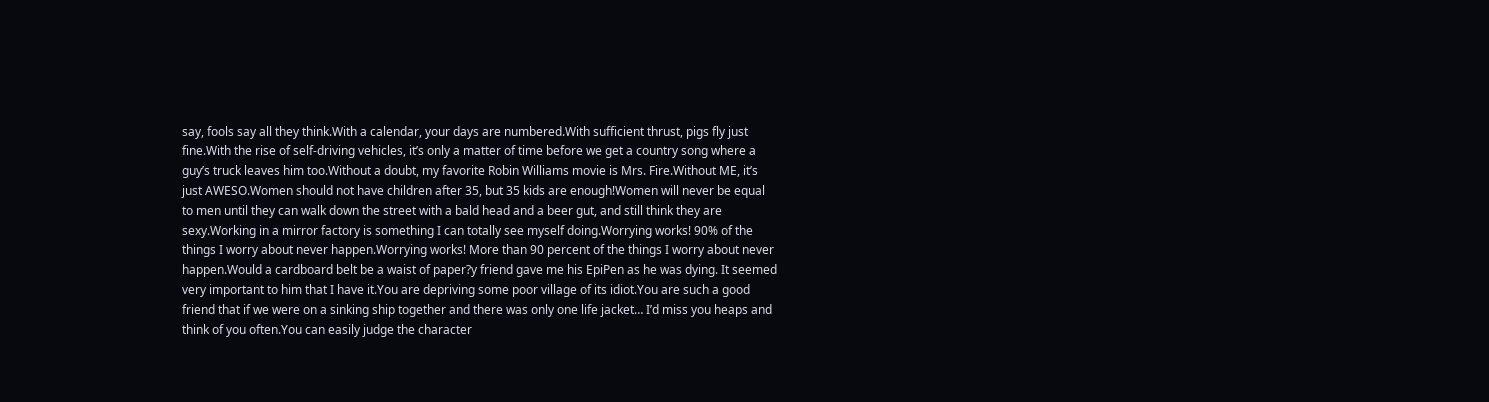say, fools say all they think.With a calendar, your days are numbered.With sufficient thrust, pigs fly just fine.With the rise of self-driving vehicles, it’s only a matter of time before we get a country song where a guy’s truck leaves him too.Without a doubt, my favorite Robin Williams movie is Mrs. Fire.Without ME, it’s just AWESO.Women should not have children after 35, but 35 kids are enough!Women will never be equal to men until they can walk down the street with a bald head and a beer gut, and still think they are sexy.Working in a mirror factory is something I can totally see myself doing.Worrying works! 90% of the things I worry about never happen.Worrying works! More than 90 percent of the things I worry about never happen.Would a cardboard belt be a waist of paper?y friend gave me his EpiPen as he was dying. It seemed very important to him that I have it.You are depriving some poor village of its idiot.You are such a good friend that if we were on a sinking ship together and there was only one life jacket… I’d miss you heaps and think of you often.You can easily judge the character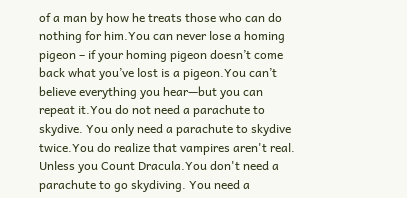of a man by how he treats those who can do nothing for him.You can never lose a homing pigeon – if your homing pigeon doesn’t come back what you’ve lost is a pigeon.You can’t believe everything you hear—but you can repeat it.You do not need a parachute to skydive. You only need a parachute to skydive twice.You do realize that vampires aren't real. Unless you Count Dracula.You don't need a parachute to go skydiving. You need a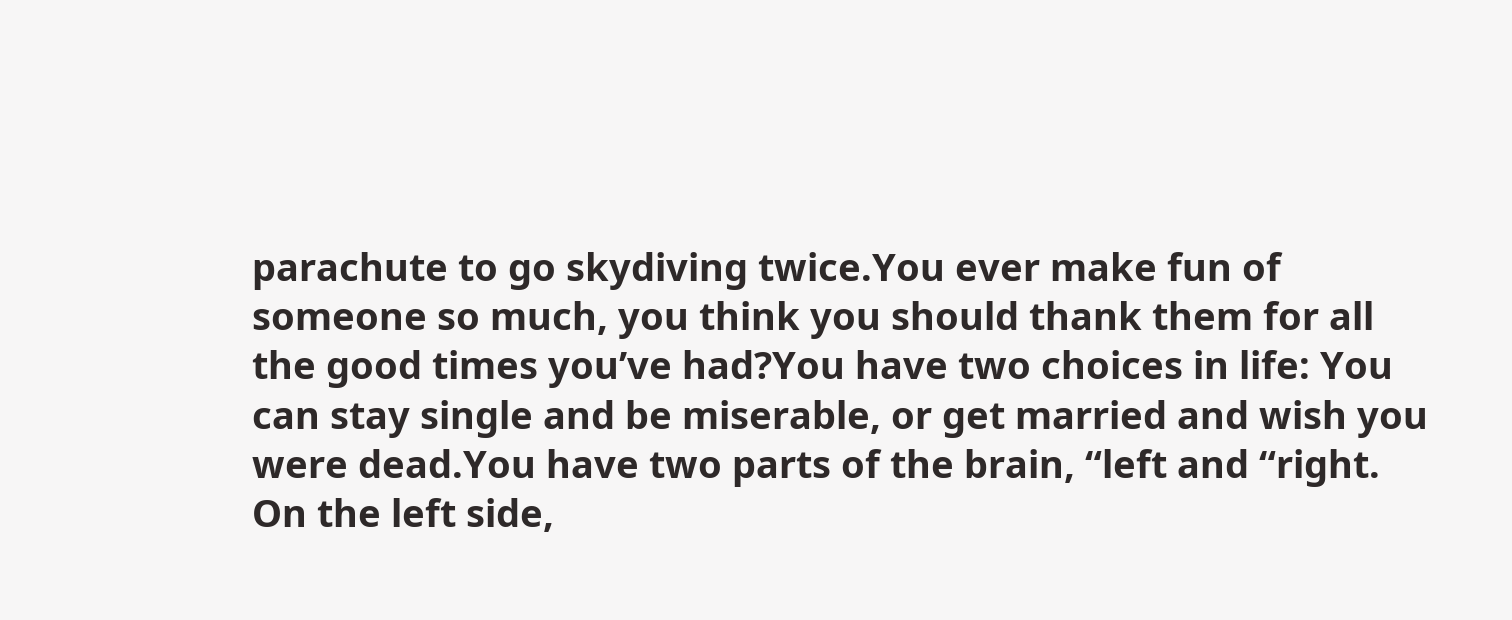parachute to go skydiving twice.You ever make fun of someone so much, you think you should thank them for all the good times you’ve had?You have two choices in life: You can stay single and be miserable, or get married and wish you were dead.You have two parts of the brain, “left and “right. On the left side,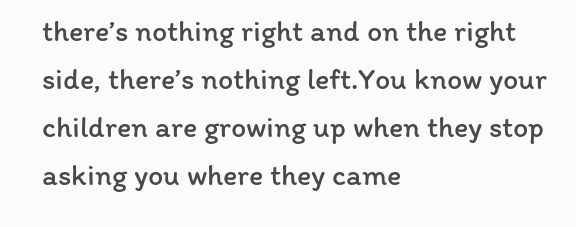there’s nothing right and on the right side, there’s nothing left.You know your children are growing up when they stop asking you where they came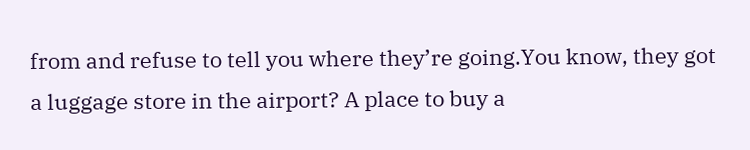from and refuse to tell you where they’re going.You know, they got a luggage store in the airport? A place to buy a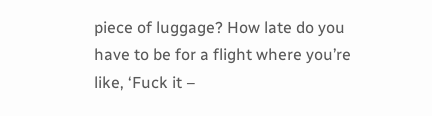piece of luggage? How late do you have to be for a flight where you’re like, ‘Fuck it –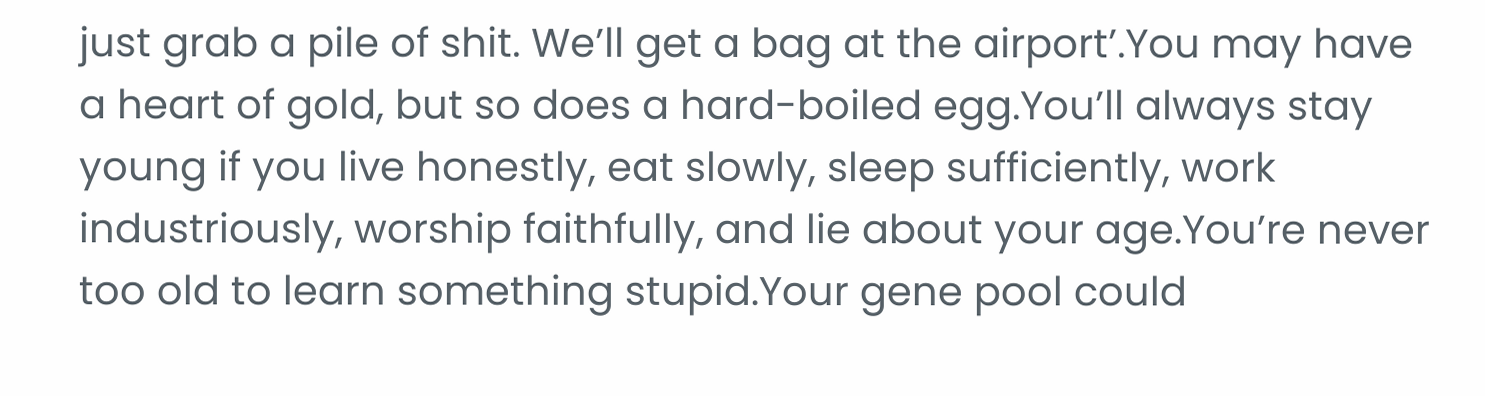just grab a pile of shit. We’ll get a bag at the airport’.You may have a heart of gold, but so does a hard-boiled egg.You’ll always stay young if you live honestly, eat slowly, sleep sufficiently, work industriously, worship faithfully, and lie about your age.You’re never too old to learn something stupid.Your gene pool could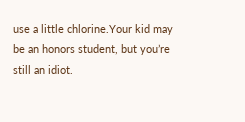use a little chlorine.Your kid may be an honors student, but you’re still an idiot.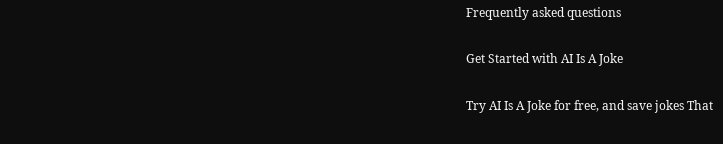Frequently asked questions

Get Started with AI Is A Joke

Try AI Is A Joke for free, and save jokes That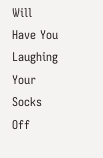Will Have You Laughing Your Socks Off